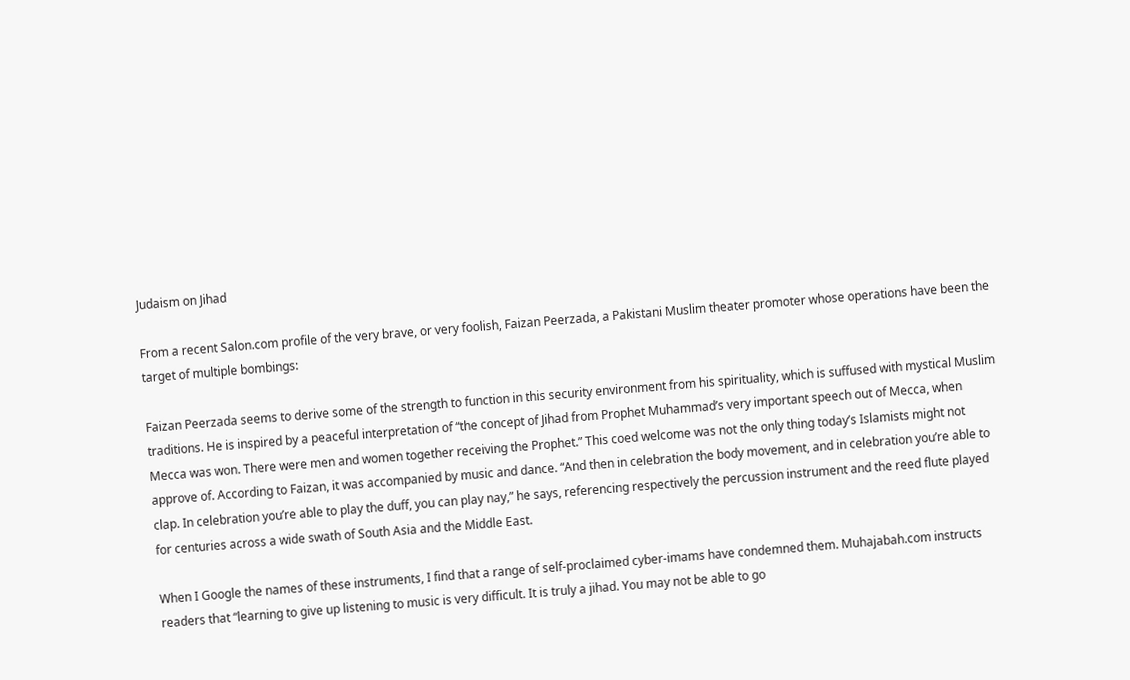Judaism on Jihad

From a recent Salon.com profile of the very brave, or very foolish, Faizan Peerzada, a Pakistani Muslim theater promoter whose operations have been the target of multiple bombings:

Faizan Peerzada seems to derive some of the strength to function in this security environment from his spirituality, which is suffused with mystical Muslim traditions. He is inspired by a peaceful interpretation of “the concept of Jihad from Prophet Muhammad’s very important speech out of Mecca, when Mecca was won. There were men and women together receiving the Prophet.” This coed welcome was not the only thing today’s Islamists might not approve of. According to Faizan, it was accompanied by music and dance. “And then in celebration the body movement, and in celebration you’re able to clap. In celebration you’re able to play the duff, you can play nay,” he says, referencing respectively the percussion instrument and the reed flute played for centuries across a wide swath of South Asia and the Middle East.

When I Google the names of these instruments, I find that a range of self-proclaimed cyber-imams have condemned them. Muhajabah.com instructs readers that “learning to give up listening to music is very difficult. It is truly a jihad. You may not be able to go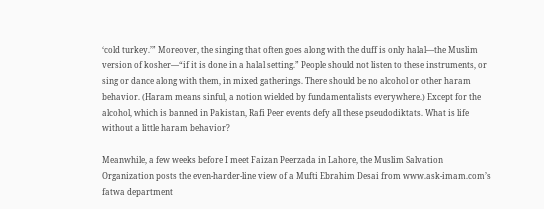‘cold turkey.’” Moreover, the singing that often goes along with the duff is only halal—the Muslim version of kosher—“if it is done in a halal setting.” People should not listen to these instruments, or sing or dance along with them, in mixed gatherings. There should be no alcohol or other haram behavior. (Haram means sinful, a notion wielded by fundamentalists everywhere.) Except for the alcohol, which is banned in Pakistan, Rafi Peer events defy all these pseudodiktats. What is life without a little haram behavior?

Meanwhile, a few weeks before I meet Faizan Peerzada in Lahore, the Muslim Salvation Organization posts the even-harder-line view of a Mufti Ebrahim Desai from www.ask-imam.com’s fatwa department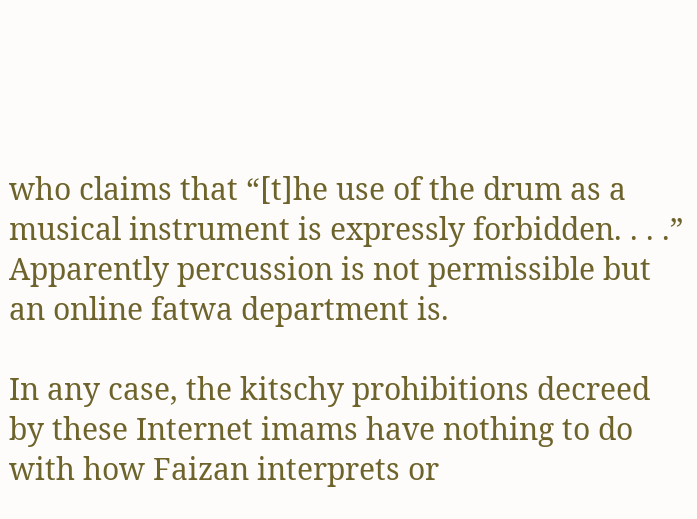who claims that “[t]he use of the drum as a musical instrument is expressly forbidden. . . .” Apparently percussion is not permissible but an online fatwa department is.

In any case, the kitschy prohibitions decreed by these Internet imams have nothing to do with how Faizan interprets or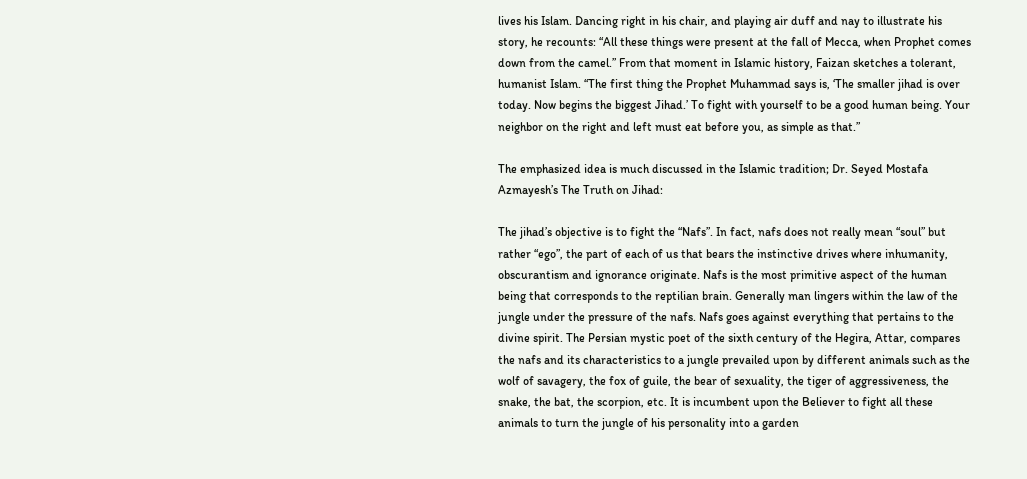lives his Islam. Dancing right in his chair, and playing air duff and nay to illustrate his story, he recounts: “All these things were present at the fall of Mecca, when Prophet comes down from the camel.” From that moment in Islamic history, Faizan sketches a tolerant, humanist Islam. “The first thing the Prophet Muhammad says is, ‘The smaller jihad is over today. Now begins the biggest Jihad.’ To fight with yourself to be a good human being. Your neighbor on the right and left must eat before you, as simple as that.”

The emphasized idea is much discussed in the Islamic tradition; Dr. Seyed Mostafa Azmayesh’s The Truth on Jihad:

The jihad’s objective is to fight the “Nafs”. In fact, nafs does not really mean “soul” but rather “ego”, the part of each of us that bears the instinctive drives where inhumanity, obscurantism and ignorance originate. Nafs is the most primitive aspect of the human being that corresponds to the reptilian brain. Generally man lingers within the law of the jungle under the pressure of the nafs. Nafs goes against everything that pertains to the divine spirit. The Persian mystic poet of the sixth century of the Hegira, Attar, compares the nafs and its characteristics to a jungle prevailed upon by different animals such as the wolf of savagery, the fox of guile, the bear of sexuality, the tiger of aggressiveness, the snake, the bat, the scorpion, etc. It is incumbent upon the Believer to fight all these animals to turn the jungle of his personality into a garden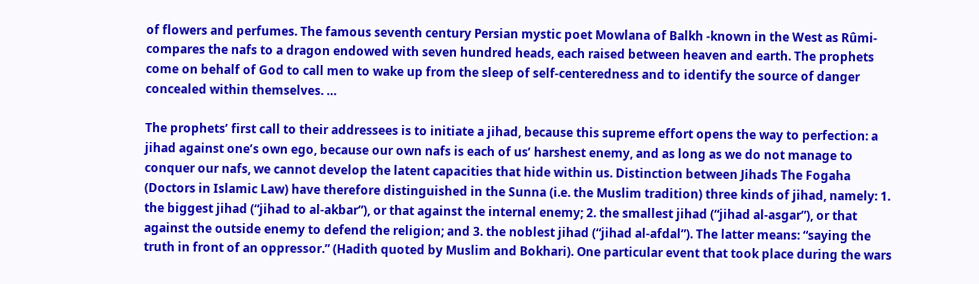of flowers and perfumes. The famous seventh century Persian mystic poet Mowlana of Balkh -known in the West as Rûmi- compares the nafs to a dragon endowed with seven hundred heads, each raised between heaven and earth. The prophets come on behalf of God to call men to wake up from the sleep of self-centeredness and to identify the source of danger concealed within themselves. …

The prophets’ first call to their addressees is to initiate a jihad, because this supreme effort opens the way to perfection: a jihad against one’s own ego, because our own nafs is each of us’ harshest enemy, and as long as we do not manage to conquer our nafs, we cannot develop the latent capacities that hide within us. Distinction between Jihads The Fogaha (Doctors in Islamic Law) have therefore distinguished in the Sunna (i.e. the Muslim tradition) three kinds of jihad, namely: 1. the biggest jihad (“jihad to al-akbar”), or that against the internal enemy; 2. the smallest jihad (“jihad al-asgar”), or that against the outside enemy to defend the religion; and 3. the noblest jihad (“jihad al-afdal”). The latter means: “saying the truth in front of an oppressor.” (Hadith quoted by Muslim and Bokhari). One particular event that took place during the wars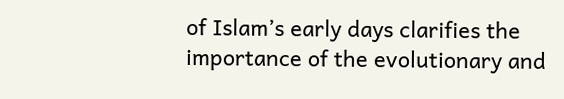of Islam’s early days clarifies the importance of the evolutionary and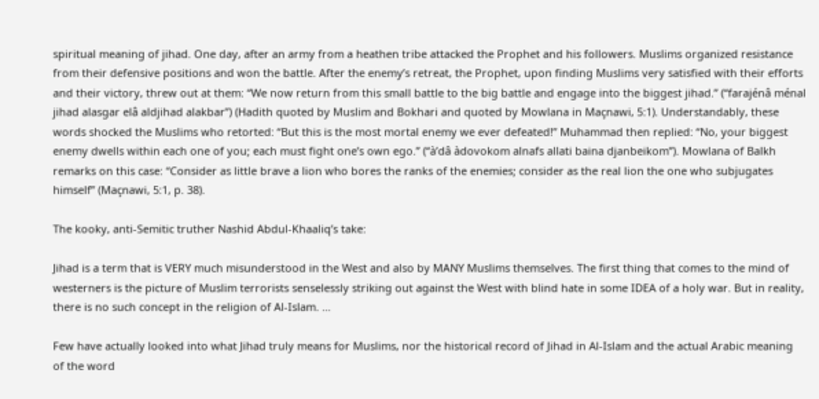spiritual meaning of jihad. One day, after an army from a heathen tribe attacked the Prophet and his followers. Muslims organized resistance from their defensive positions and won the battle. After the enemy’s retreat, the Prophet, upon finding Muslims very satisfied with their efforts and their victory, threw out at them: “We now return from this small battle to the big battle and engage into the biggest jihad.” (“farajénâ ménal jihad alasgar elâ aldjihad alakbar”) (Hadith quoted by Muslim and Bokhari and quoted by Mowlana in Maçnawi, 5:1). Understandably, these words shocked the Muslims who retorted: “But this is the most mortal enemy we ever defeated!” Muhammad then replied: “No, your biggest enemy dwells within each one of you; each must fight one’s own ego.” (“à’dâ àdovokom alnafs allati baina djanbeikom”). Mowlana of Balkh remarks on this case: “Consider as little brave a lion who bores the ranks of the enemies; consider as the real lion the one who subjugates himself” (Maçnawi, 5:1, p. 38).

The kooky, anti-Semitic truther Nashid Abdul-Khaaliq’s take:

Jihad is a term that is VERY much misunderstood in the West and also by MANY Muslims themselves. The first thing that comes to the mind of westerners is the picture of Muslim terrorists senselessly striking out against the West with blind hate in some IDEA of a holy war. But in reality, there is no such concept in the religion of Al-Islam. …

Few have actually looked into what Jihad truly means for Muslims, nor the historical record of Jihad in Al-Islam and the actual Arabic meaning of the word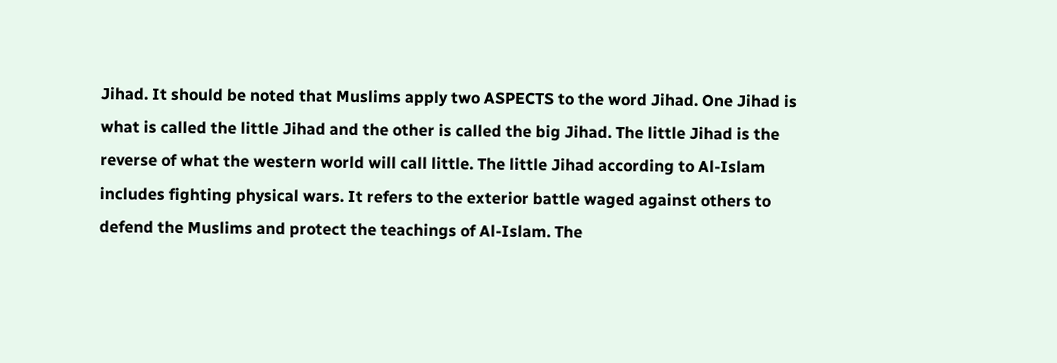Jihad. It should be noted that Muslims apply two ASPECTS to the word Jihad. One Jihad is what is called the little Jihad and the other is called the big Jihad. The little Jihad is the reverse of what the western world will call little. The little Jihad according to Al-Islam includes fighting physical wars. It refers to the exterior battle waged against others to defend the Muslims and protect the teachings of Al-Islam. The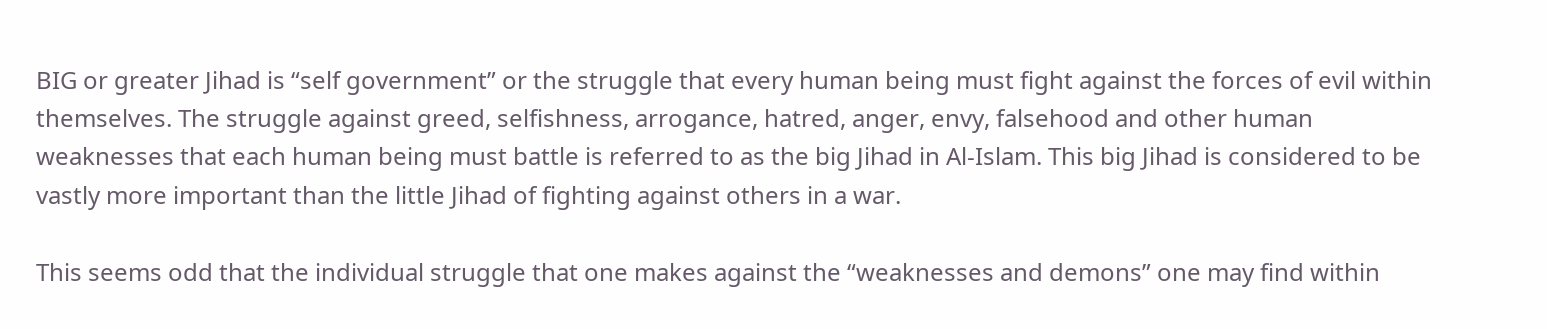BIG or greater Jihad is “self government” or the struggle that every human being must fight against the forces of evil within themselves. The struggle against greed, selfishness, arrogance, hatred, anger, envy, falsehood and other human weaknesses that each human being must battle is referred to as the big Jihad in Al-Islam. This big Jihad is considered to be vastly more important than the little Jihad of fighting against others in a war.

This seems odd that the individual struggle that one makes against the “weaknesses and demons” one may find within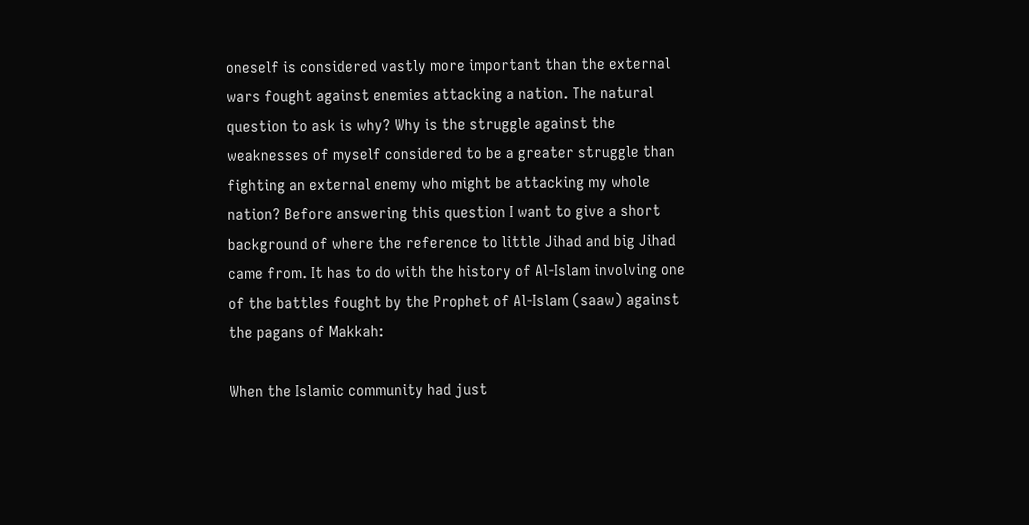oneself is considered vastly more important than the external wars fought against enemies attacking a nation. The natural question to ask is why? Why is the struggle against the weaknesses of myself considered to be a greater struggle than fighting an external enemy who might be attacking my whole nation? Before answering this question I want to give a short background of where the reference to little Jihad and big Jihad came from. It has to do with the history of Al-Islam involving one of the battles fought by the Prophet of Al-Islam (saaw) against the pagans of Makkah:

When the Islamic community had just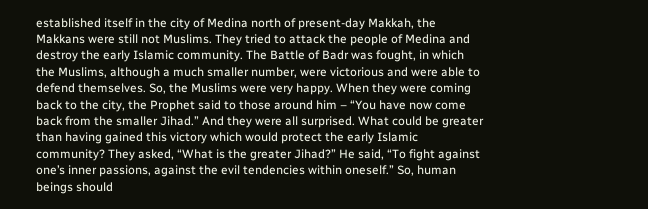established itself in the city of Medina north of present-day Makkah, the Makkans were still not Muslims. They tried to attack the people of Medina and destroy the early Islamic community. The Battle of Badr was fought, in which the Muslims, although a much smaller number, were victorious and were able to defend themselves. So, the Muslims were very happy. When they were coming back to the city, the Prophet said to those around him – “You have now come back from the smaller Jihad.” And they were all surprised. What could be greater than having gained this victory which would protect the early Islamic community? They asked, “What is the greater Jihad?” He said, “To fight against one’s inner passions, against the evil tendencies within oneself.” So, human beings should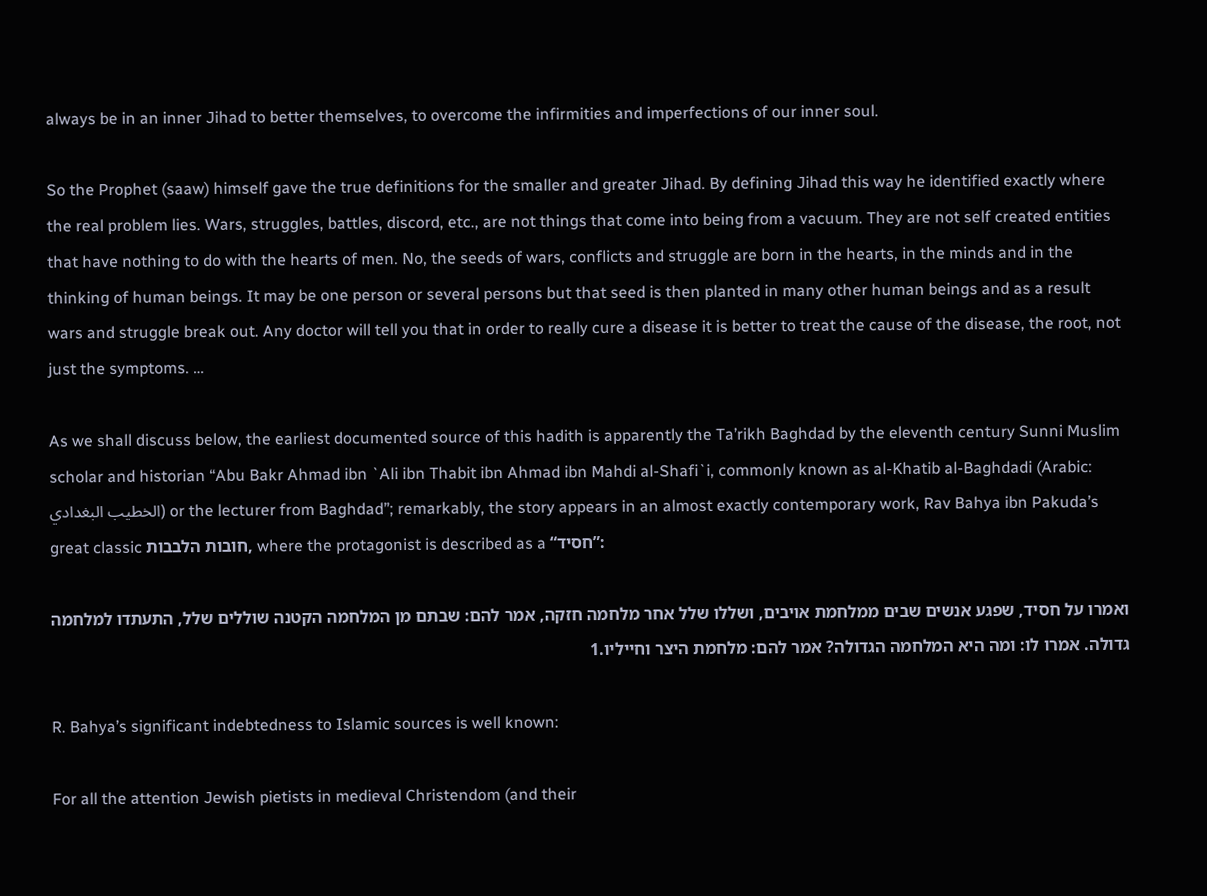always be in an inner Jihad to better themselves, to overcome the infirmities and imperfections of our inner soul.

So the Prophet (saaw) himself gave the true definitions for the smaller and greater Jihad. By defining Jihad this way he identified exactly where the real problem lies. Wars, struggles, battles, discord, etc., are not things that come into being from a vacuum. They are not self created entities that have nothing to do with the hearts of men. No, the seeds of wars, conflicts and struggle are born in the hearts, in the minds and in the thinking of human beings. It may be one person or several persons but that seed is then planted in many other human beings and as a result wars and struggle break out. Any doctor will tell you that in order to really cure a disease it is better to treat the cause of the disease, the root, not just the symptoms. …

As we shall discuss below, the earliest documented source of this hadith is apparently the Ta’rikh Baghdad by the eleventh century Sunni Muslim scholar and historian “Abu Bakr Ahmad ibn `Ali ibn Thabit ibn Ahmad ibn Mahdi al-Shafi`i, commonly known as al-Khatib al-Baghdadi (Arabic: الخطيب البغدادي) or the lecturer from Baghdad”; remarkably, the story appears in an almost exactly contemporary work, Rav Bahya ibn Pakuda’s great classic חובות הלבבות, where the protagonist is described as a “חסיד”:

ואמרו על חסיד, שפגע אנשים שבים ממלחמת אויבים, ושללו שלל אחר מלחמה חזקה, אמר להם: שבתם מן המלחמה הקטנה שוללים שלל, התעתדו למלחמה גדולה. אמרו לו: ומה היא המלחמה הגדולה? אמר להם: מלחמת היצר וחייליו.1

R. Bahya’s significant indebtedness to Islamic sources is well known:

For all the attention Jewish pietists in medieval Christendom (and their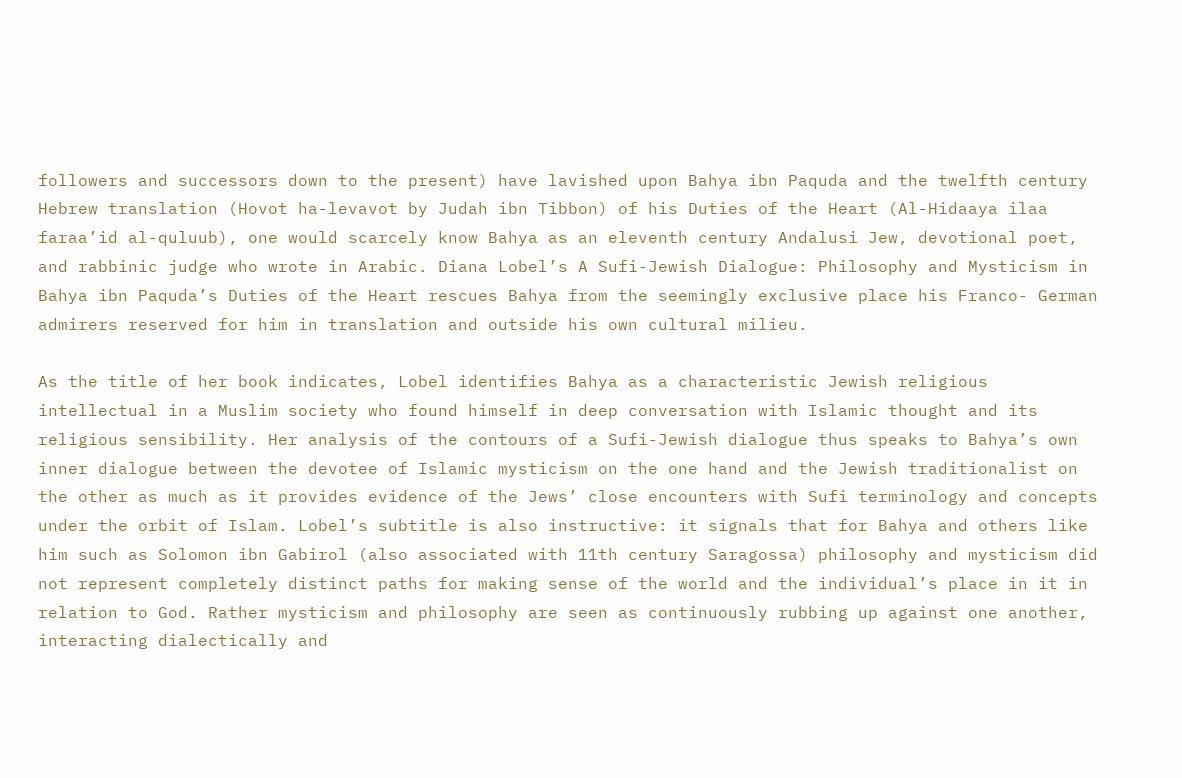followers and successors down to the present) have lavished upon Bahya ibn Paquda and the twelfth century Hebrew translation (Hovot ha-levavot by Judah ibn Tibbon) of his Duties of the Heart (Al-Hidaaya ilaa faraa’id al-quluub), one would scarcely know Bahya as an eleventh century Andalusi Jew, devotional poet, and rabbinic judge who wrote in Arabic. Diana Lobel’s A Sufi-Jewish Dialogue: Philosophy and Mysticism in Bahya ibn Paquda’s Duties of the Heart rescues Bahya from the seemingly exclusive place his Franco- German admirers reserved for him in translation and outside his own cultural milieu.

As the title of her book indicates, Lobel identifies Bahya as a characteristic Jewish religious intellectual in a Muslim society who found himself in deep conversation with Islamic thought and its religious sensibility. Her analysis of the contours of a Sufi-Jewish dialogue thus speaks to Bahya’s own inner dialogue between the devotee of Islamic mysticism on the one hand and the Jewish traditionalist on the other as much as it provides evidence of the Jews’ close encounters with Sufi terminology and concepts under the orbit of Islam. Lobel’s subtitle is also instructive: it signals that for Bahya and others like him such as Solomon ibn Gabirol (also associated with 11th century Saragossa) philosophy and mysticism did not represent completely distinct paths for making sense of the world and the individual’s place in it in relation to God. Rather mysticism and philosophy are seen as continuously rubbing up against one another, interacting dialectically and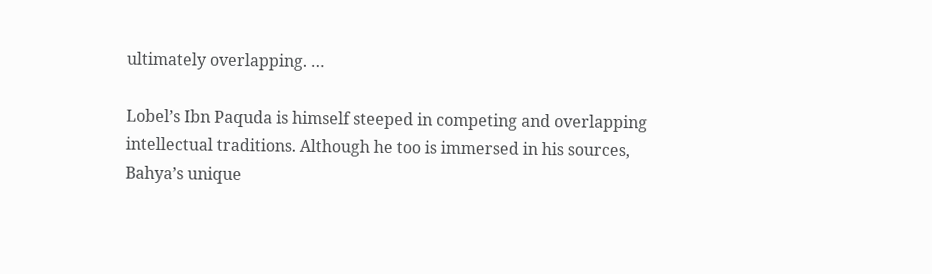ultimately overlapping. …

Lobel’s Ibn Paquda is himself steeped in competing and overlapping intellectual traditions. Although he too is immersed in his sources, Bahya’s unique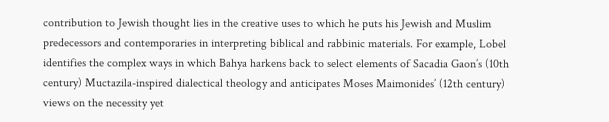contribution to Jewish thought lies in the creative uses to which he puts his Jewish and Muslim predecessors and contemporaries in interpreting biblical and rabbinic materials. For example, Lobel identifies the complex ways in which Bahya harkens back to select elements of Sacadia Gaon’s (10th century) Muctazila-inspired dialectical theology and anticipates Moses Maimonides’ (12th century) views on the necessity yet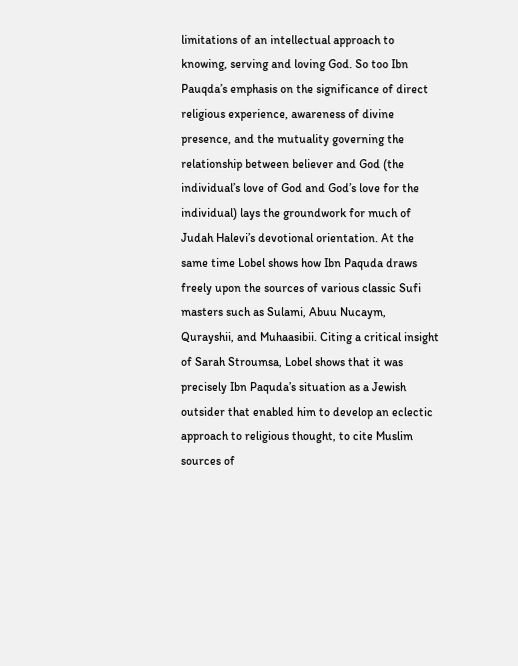limitations of an intellectual approach to knowing, serving and loving God. So too Ibn Pauqda’s emphasis on the significance of direct religious experience, awareness of divine presence, and the mutuality governing the relationship between believer and God (the individual’s love of God and God’s love for the individual) lays the groundwork for much of Judah Halevi’s devotional orientation. At the same time Lobel shows how Ibn Paquda draws freely upon the sources of various classic Sufi masters such as Sulami, Abuu Nucaym, Qurayshii, and Muhaasibii. Citing a critical insight of Sarah Stroumsa, Lobel shows that it was precisely Ibn Paquda’s situation as a Jewish outsider that enabled him to develop an eclectic approach to religious thought, to cite Muslim sources of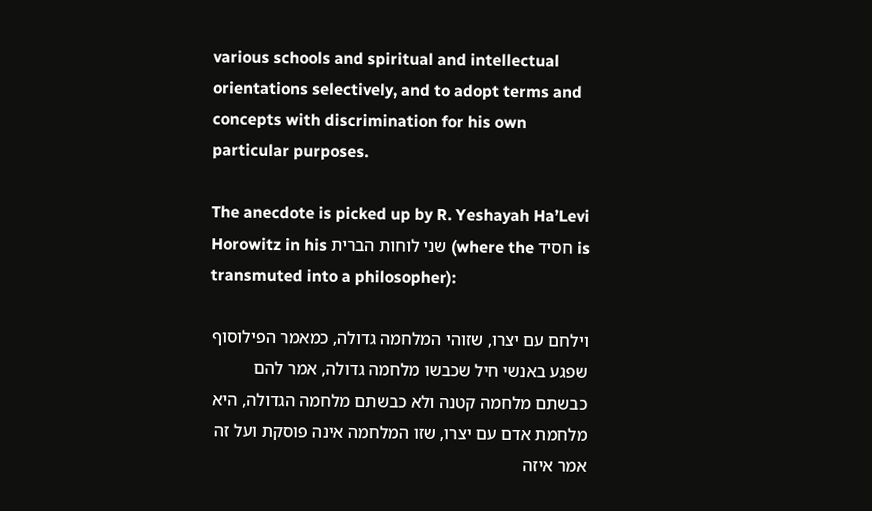various schools and spiritual and intellectual orientations selectively, and to adopt terms and concepts with discrimination for his own particular purposes.

The anecdote is picked up by R. Yeshayah Ha’Levi Horowitz in his שני לוחות הברית (where the חסיד is transmuted into a philosopher):

וילחם עם יצרו, שזוהי המלחמה גדולה, כמאמר הפילוסוף שפגע באנשי חיל שכבשו מלחמה גדולה, אמר להם כבשתם מלחמה קטנה ולא כבשתם מלחמה הגדולה, היא מלחמת אדם עם יצרו, שזו המלחמה אינה פוסקת ועל זה אמר איזה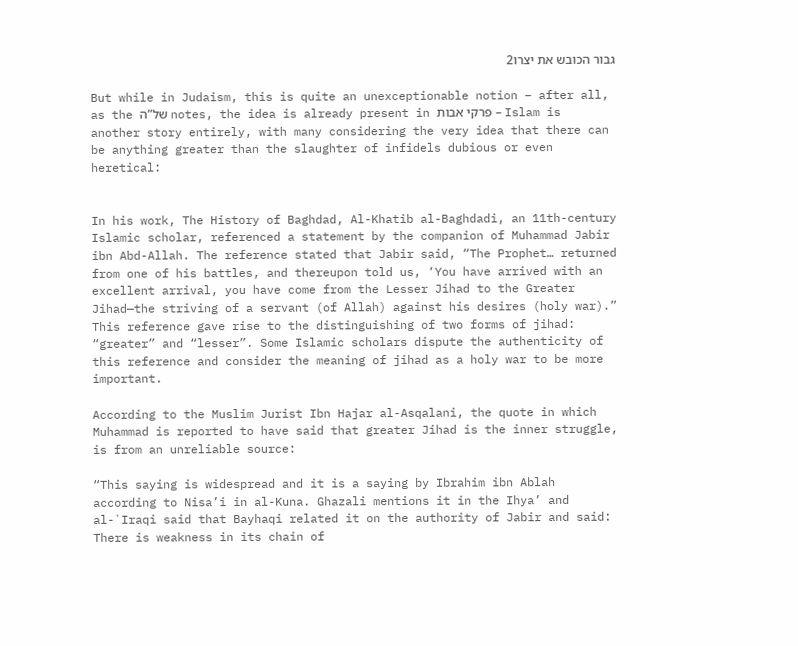גבור הכובש את יצרו2

But while in Judaism, this is quite an unexceptionable notion – after all, as the של”ה notes, the idea is already present in פרקי אבות – Islam is another story entirely, with many considering the very idea that there can be anything greater than the slaughter of infidels dubious or even heretical:


In his work, The History of Baghdad, Al-Khatib al-Baghdadi, an 11th-century Islamic scholar, referenced a statement by the companion of Muhammad Jabir ibn Abd-Allah. The reference stated that Jabir said, “The Prophet… returned from one of his battles, and thereupon told us, ‘You have arrived with an excellent arrival, you have come from the Lesser Jihad to the Greater Jihad—the striving of a servant (of Allah) against his desires (holy war).” This reference gave rise to the distinguishing of two forms of jihad: “greater” and “lesser”. Some Islamic scholars dispute the authenticity of this reference and consider the meaning of jihad as a holy war to be more important.

According to the Muslim Jurist Ibn Hajar al-Asqalani, the quote in which Muhammad is reported to have said that greater Jihad is the inner struggle, is from an unreliable source:

“This saying is widespread and it is a saying by Ibrahim ibn Ablah according to Nisa’i in al-Kuna. Ghazali mentions it in the Ihya’ and al-`Iraqi said that Bayhaqi related it on the authority of Jabir and said: There is weakness in its chain of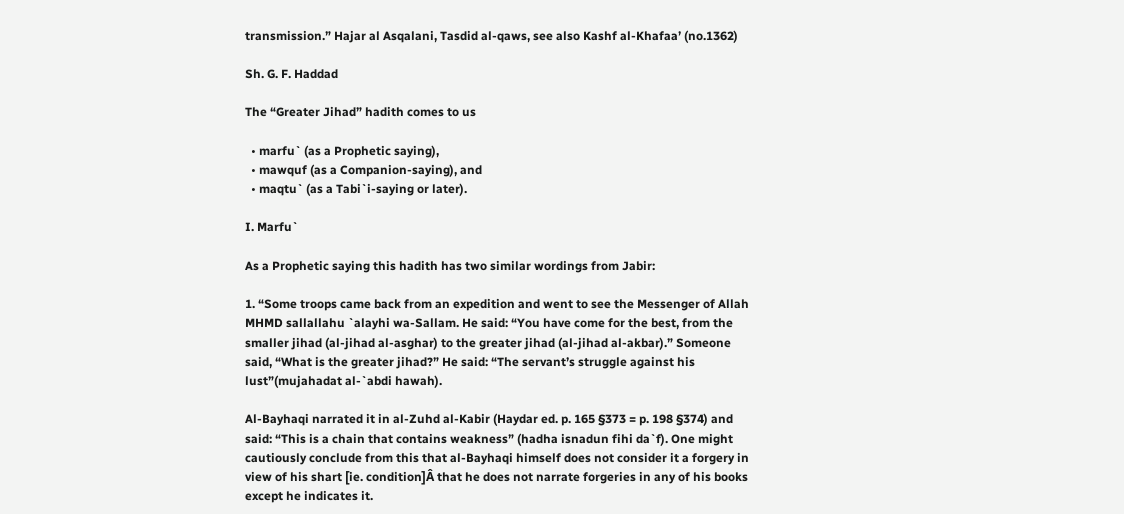transmission.” Hajar al Asqalani, Tasdid al-qaws, see also Kashf al-Khafaa’ (no.1362)

Sh. G. F. Haddad

The “Greater Jihad” hadith comes to us

  • marfu` (as a Prophetic saying),
  • mawquf (as a Companion-saying), and
  • maqtu` (as a Tabi`i-saying or later).

I. Marfu`

As a Prophetic saying this hadith has two similar wordings from Jabir:

1. “Some troops came back from an expedition and went to see the Messenger of Allah MHMD sallallahu `alayhi wa-Sallam. He said: “You have come for the best, from the smaller jihad (al-jihad al-asghar) to the greater jihad (al-jihad al-akbar).” Someone said, “What is the greater jihad?” He said: “The servant’s struggle against his lust”(mujahadat al-`abdi hawah).

Al-Bayhaqi narrated it in al-Zuhd al-Kabir (Haydar ed. p. 165 §373 = p. 198 §374) and said: “This is a chain that contains weakness” (hadha isnadun fihi da`f). One might cautiously conclude from this that al-Bayhaqi himself does not consider it a forgery in view of his shart [ie. condition]Â that he does not narrate forgeries in any of his books except he indicates it.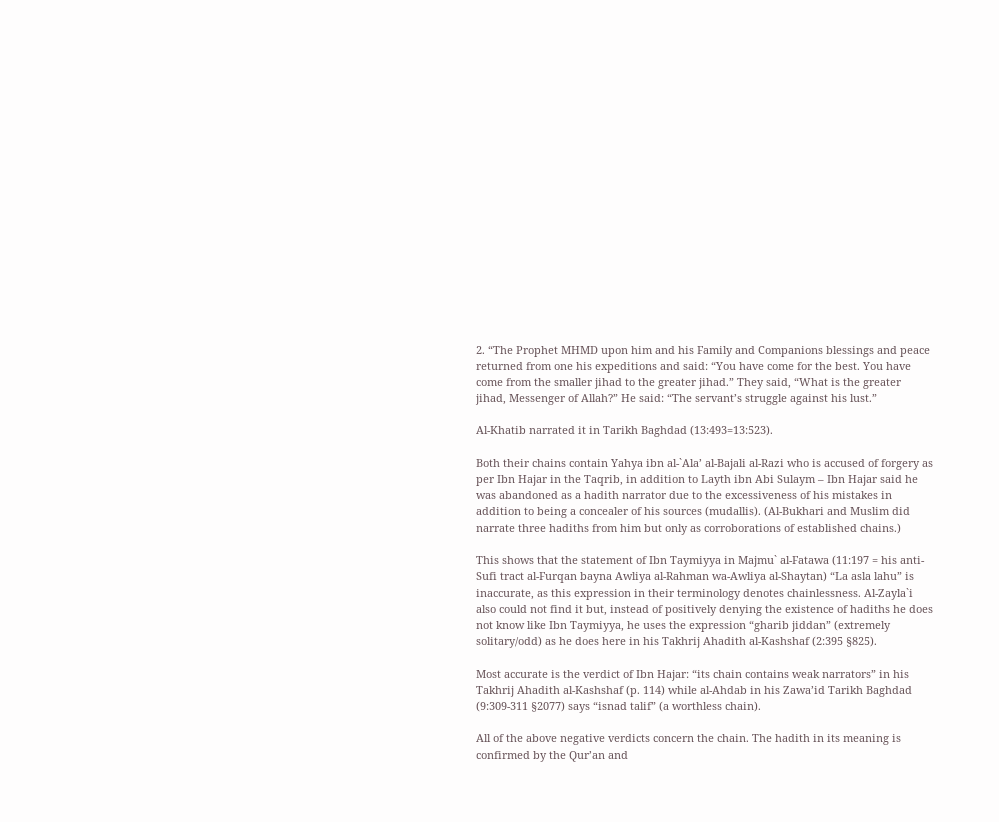2. “The Prophet MHMD upon him and his Family and Companions blessings and peace returned from one his expeditions and said: “You have come for the best. You have come from the smaller jihad to the greater jihad.” They said, “What is the greater jihad, Messenger of Allah?” He said: “The servant’s struggle against his lust.”

Al-Khatib narrated it in Tarikh Baghdad (13:493=13:523).

Both their chains contain Yahya ibn al-`Ala’ al-Bajali al-Razi who is accused of forgery as per Ibn Hajar in the Taqrib, in addition to Layth ibn Abi Sulaym – Ibn Hajar said he was abandoned as a hadith narrator due to the excessiveness of his mistakes in addition to being a concealer of his sources (mudallis). (Al-Bukhari and Muslim did narrate three hadiths from him but only as corroborations of established chains.)

This shows that the statement of Ibn Taymiyya in Majmu` al-Fatawa (11:197 = his anti-Sufi tract al-Furqan bayna Awliya al-Rahman wa-Awliya al-Shaytan) “La asla lahu” is inaccurate, as this expression in their terminology denotes chainlessness. Al-Zayla`i also could not find it but, instead of positively denying the existence of hadiths he does not know like Ibn Taymiyya, he uses the expression “gharib jiddan” (extremely solitary/odd) as he does here in his Takhrij Ahadith al-Kashshaf (2:395 §825).

Most accurate is the verdict of Ibn Hajar: “its chain contains weak narrators” in his Takhrij Ahadith al-Kashshaf (p. 114) while al-Ahdab in his Zawa’id Tarikh Baghdad (9:309-311 §2077) says “isnad talif” (a worthless chain).

All of the above negative verdicts concern the chain. The hadith in its meaning is confirmed by the Qur’an and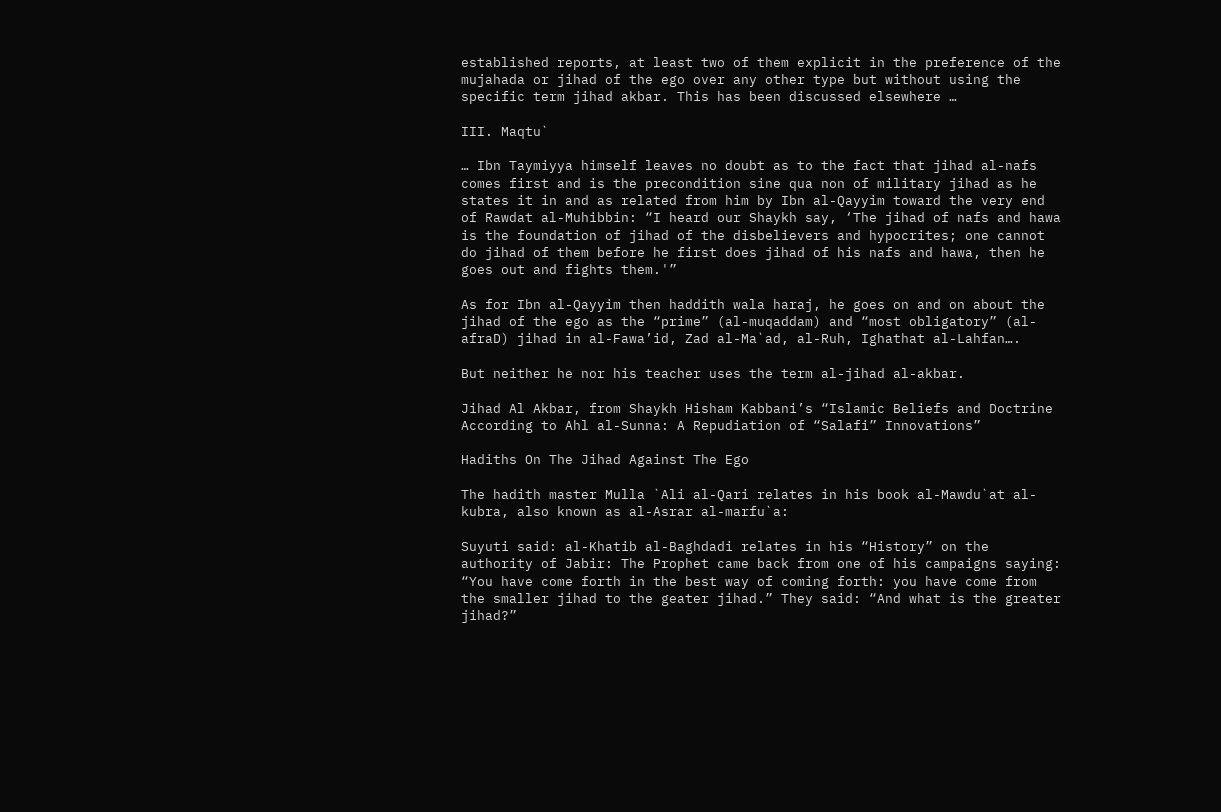established reports, at least two of them explicit in the preference of the mujahada or jihad of the ego over any other type but without using the specific term jihad akbar. This has been discussed elsewhere …

III. Maqtu`

… Ibn Taymiyya himself leaves no doubt as to the fact that jihad al-nafs comes first and is the precondition sine qua non of military jihad as he states it in and as related from him by Ibn al-Qayyim toward the very end of Rawdat al-Muhibbin: “I heard our Shaykh say, ‘The jihad of nafs and hawa is the foundation of jihad of the disbelievers and hypocrites; one cannot do jihad of them before he first does jihad of his nafs and hawa, then he goes out and fights them.'”

As for Ibn al-Qayyim then haddith wala haraj, he goes on and on about the jihad of the ego as the “prime” (al-muqaddam) and “most obligatory” (al-afraD) jihad in al-Fawa’id, Zad al-Ma`ad, al-Ruh, Ighathat al-Lahfan….

But neither he nor his teacher uses the term al-jihad al-akbar.

Jihad Al Akbar, from Shaykh Hisham Kabbani’s “Islamic Beliefs and Doctrine According to Ahl al-Sunna: A Repudiation of “Salafi” Innovations”

Hadiths On The Jihad Against The Ego

The hadith master Mulla `Ali al-Qari relates in his book al-Mawdu`at al-kubra, also known as al-Asrar al-marfu`a:

Suyuti said: al-Khatib al-Baghdadi relates in his “History” on the authority of Jabir: The Prophet came back from one of his campaigns saying: “You have come forth in the best way of coming forth: you have come from the smaller jihad to the geater jihad.” They said: “And what is the greater jihad?”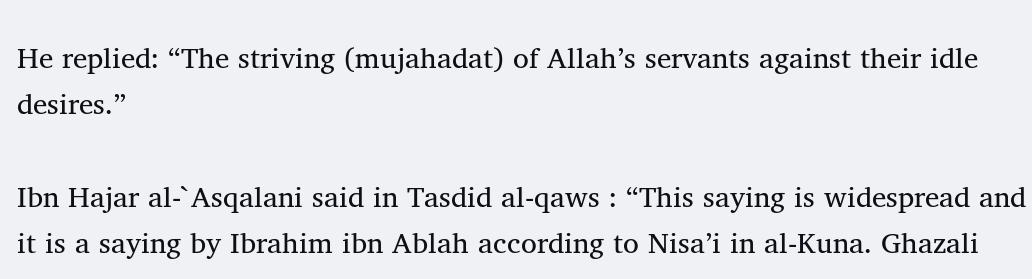He replied: “The striving (mujahadat) of Allah’s servants against their idle desires.”

Ibn Hajar al-`Asqalani said in Tasdid al-qaws : “This saying is widespread and it is a saying by Ibrahim ibn Ablah according to Nisa’i in al-Kuna. Ghazali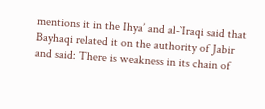mentions it in the Ihya’ and al-`Iraqi said that Bayhaqi related it on the authority of Jabir and said: There is weakness in its chain of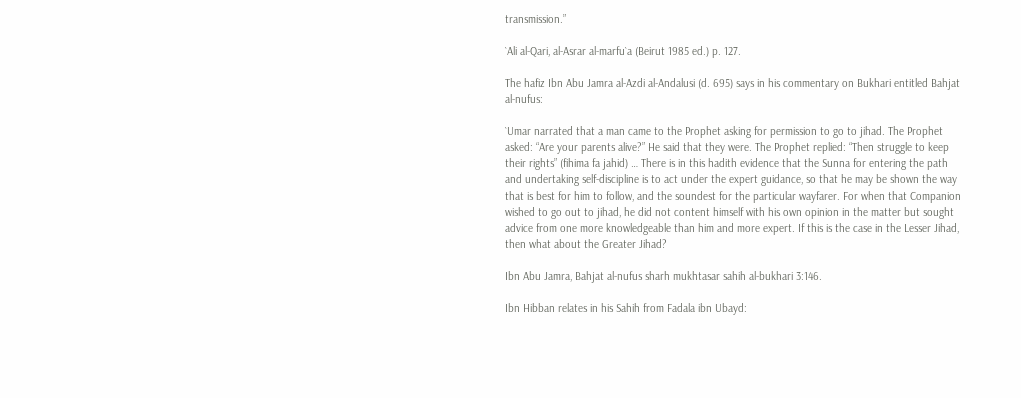transmission.”

`Ali al-Qari, al-Asrar al-marfu`a (Beirut 1985 ed.) p. 127.

The hafiz Ibn Abu Jamra al-Azdi al-Andalusi (d. 695) says in his commentary on Bukhari entitled Bahjat al-nufus:

`Umar narrated that a man came to the Prophet asking for permission to go to jihad. The Prophet asked: “Are your parents alive?” He said that they were. The Prophet replied: “Then struggle to keep their rights” (fihima fa jahid) … There is in this hadith evidence that the Sunna for entering the path and undertaking self-discipline is to act under the expert guidance, so that he may be shown the way that is best for him to follow, and the soundest for the particular wayfarer. For when that Companion wished to go out to jihad, he did not content himself with his own opinion in the matter but sought advice from one more knowledgeable than him and more expert. If this is the case in the Lesser Jihad, then what about the Greater Jihad?

Ibn Abu Jamra, Bahjat al-nufus sharh mukhtasar sahih al-bukhari 3:146.

Ibn Hibban relates in his Sahih from Fadala ibn Ubayd: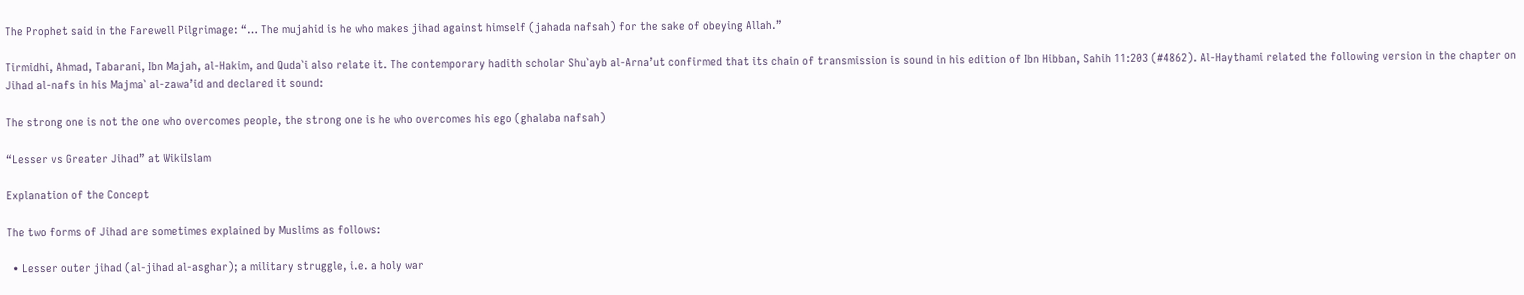The Prophet said in the Farewell Pilgrimage: “… The mujahid is he who makes jihad against himself (jahada nafsah) for the sake of obeying Allah.”

Tirmidhi, Ahmad, Tabarani, Ibn Majah, al-Hakim, and Quda`i also relate it. The contemporary hadith scholar Shu`ayb al-Arna’ut confirmed that its chain of transmission is sound in his edition of Ibn Hibban, Sahih 11:203 (#4862). Al-Haythami related the following version in the chapter on Jihad al-nafs in his Majma` al-zawa’id and declared it sound:

The strong one is not the one who overcomes people, the strong one is he who overcomes his ego (ghalaba nafsah)

“Lesser vs Greater Jihad” at WikiIslam

Explanation of the Concept

The two forms of Jihad are sometimes explained by Muslims as follows:

  • Lesser outer jihad (al-jihad al-asghar); a military struggle, i.e. a holy war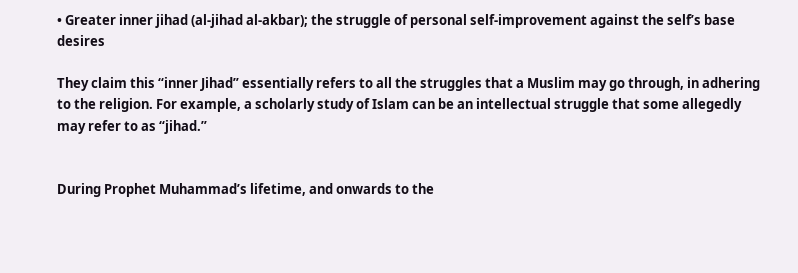• Greater inner jihad (al-jihad al-akbar); the struggle of personal self-improvement against the self’s base desires

They claim this “inner Jihad” essentially refers to all the struggles that a Muslim may go through, in adhering to the religion. For example, a scholarly study of Islam can be an intellectual struggle that some allegedly may refer to as “jihad.”


During Prophet Muhammad’s lifetime, and onwards to the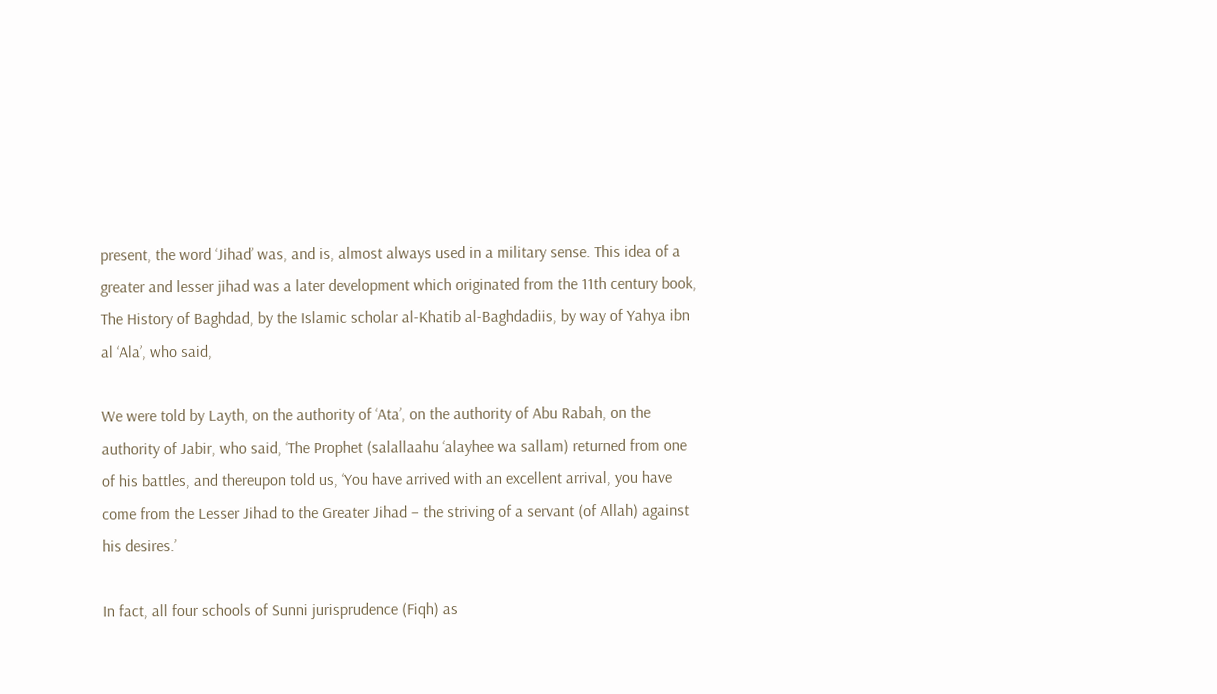present, the word ‘Jihad’ was, and is, almost always used in a military sense. This idea of a greater and lesser jihad was a later development which originated from the 11th century book, The History of Baghdad, by the Islamic scholar al-Khatib al-Baghdadiis, by way of Yahya ibn al ‘Ala’, who said,

We were told by Layth, on the authority of ‘Ata’, on the authority of Abu Rabah, on the authority of Jabir, who said, ‘The Prophet (salallaahu ‘alayhee wa sallam) returned from one of his battles, and thereupon told us, ‘You have arrived with an excellent arrival, you have come from the Lesser Jihad to the Greater Jihad – the striving of a servant (of Allah) against his desires.’

In fact, all four schools of Sunni jurisprudence (Fiqh) as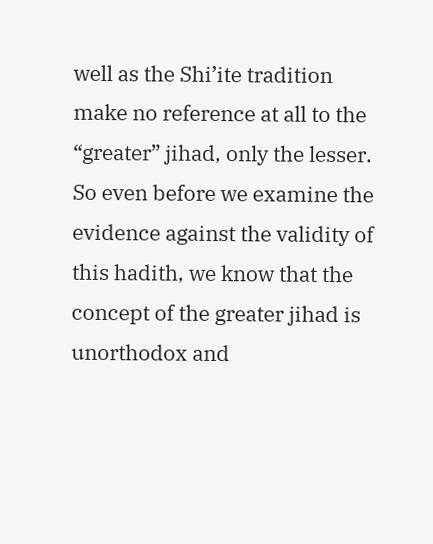well as the Shi’ite tradition make no reference at all to the “greater” jihad, only the lesser. So even before we examine the evidence against the validity of this hadith, we know that the concept of the greater jihad is unorthodox and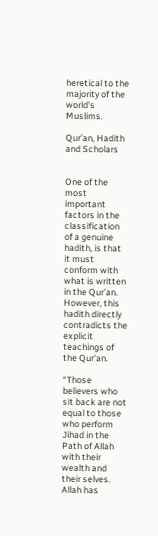heretical to the majority of the world’s Muslims.

Qur’an, Hadith and Scholars


One of the most important factors in the classification of a genuine hadith, is that it must conform with what is written in the Qur’an. However, this hadith directly contradicts the explicit teachings of the Qur’an.

“Those believers who sit back are not equal to those who perform Jihad in the Path of Allah with their wealth and their selves. Allah has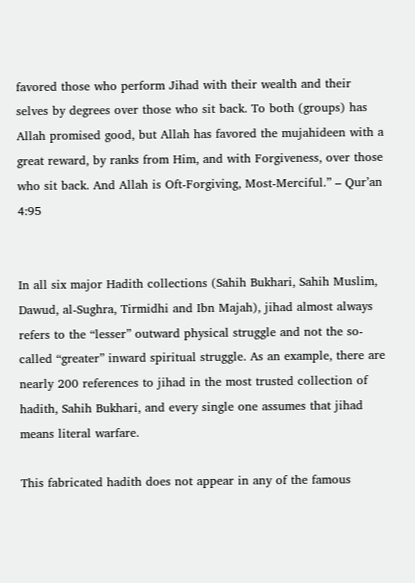favored those who perform Jihad with their wealth and their selves by degrees over those who sit back. To both (groups) has Allah promised good, but Allah has favored the mujahideen with a great reward, by ranks from Him, and with Forgiveness, over those who sit back. And Allah is Oft-Forgiving, Most-Merciful.” – Qur’an 4:95


In all six major Hadith collections (Sahih Bukhari, Sahih Muslim, Dawud, al-Sughra, Tirmidhi and Ibn Majah), jihad almost always refers to the “lesser” outward physical struggle and not the so-called “greater” inward spiritual struggle. As an example, there are nearly 200 references to jihad in the most trusted collection of hadith, Sahih Bukhari, and every single one assumes that jihad means literal warfare.

This fabricated hadith does not appear in any of the famous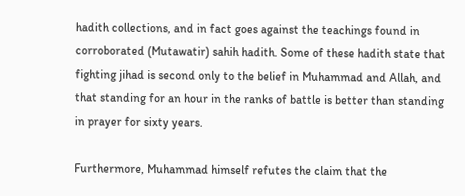hadith collections, and in fact goes against the teachings found in corroborated (Mutawatir) sahih hadith. Some of these hadith state that fighting jihad is second only to the belief in Muhammad and Allah, and that standing for an hour in the ranks of battle is better than standing in prayer for sixty years.

Furthermore, Muhammad himself refutes the claim that the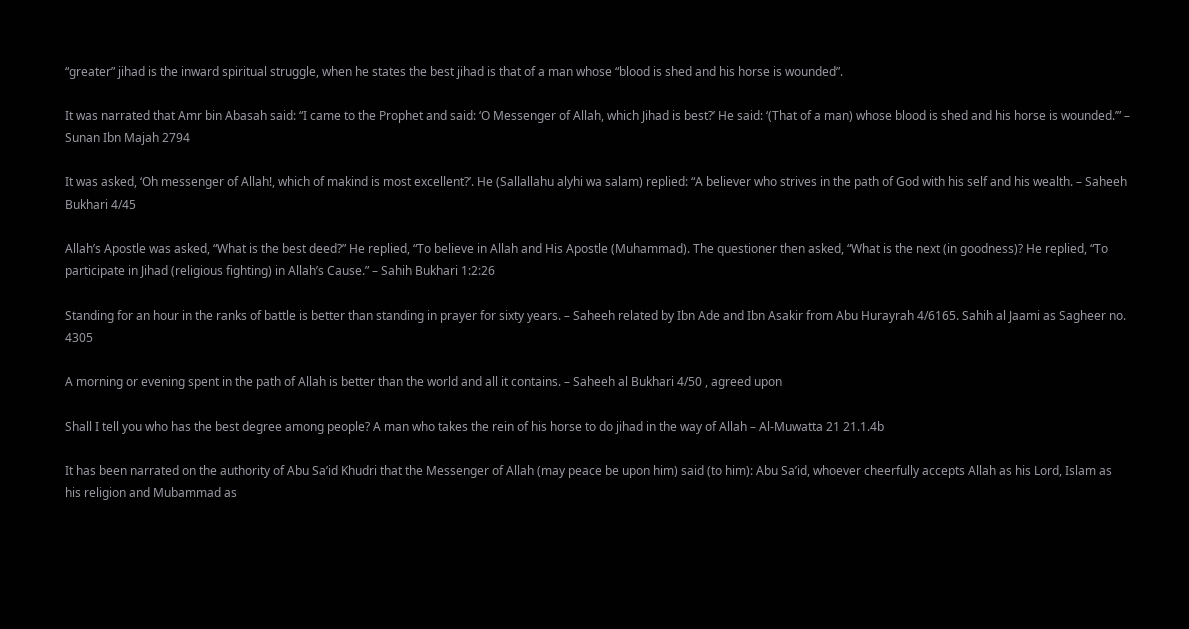“greater” jihad is the inward spiritual struggle, when he states the best jihad is that of a man whose “blood is shed and his horse is wounded”.

It was narrated that Amr bin Abasah said: “I came to the Prophet and said: ‘O Messenger of Allah, which Jihad is best?’ He said: ‘(That of a man) whose blood is shed and his horse is wounded.’” – Sunan Ibn Majah 2794

It was asked, ‘Oh messenger of Allah!, which of makind is most excellent?’. He (Sallallahu alyhi wa salam) replied: “A believer who strives in the path of God with his self and his wealth. – Saheeh Bukhari 4/45

Allah’s Apostle was asked, “What is the best deed?” He replied, “To believe in Allah and His Apostle (Muhammad). The questioner then asked, “What is the next (in goodness)? He replied, “To participate in Jihad (religious fighting) in Allah’s Cause.” – Sahih Bukhari 1:2:26

Standing for an hour in the ranks of battle is better than standing in prayer for sixty years. – Saheeh related by Ibn Ade and Ibn Asakir from Abu Hurayrah 4/6165. Sahih al Jaami as Sagheer no. 4305

A morning or evening spent in the path of Allah is better than the world and all it contains. – Saheeh al Bukhari 4/50 , agreed upon

Shall I tell you who has the best degree among people? A man who takes the rein of his horse to do jihad in the way of Allah – Al-Muwatta 21 21.1.4b

It has been narrated on the authority of Abu Sa’id Khudri that the Messenger of Allah (may peace be upon him) said (to him): Abu Sa’id, whoever cheerfully accepts Allah as his Lord, Islam as his religion and Mubammad as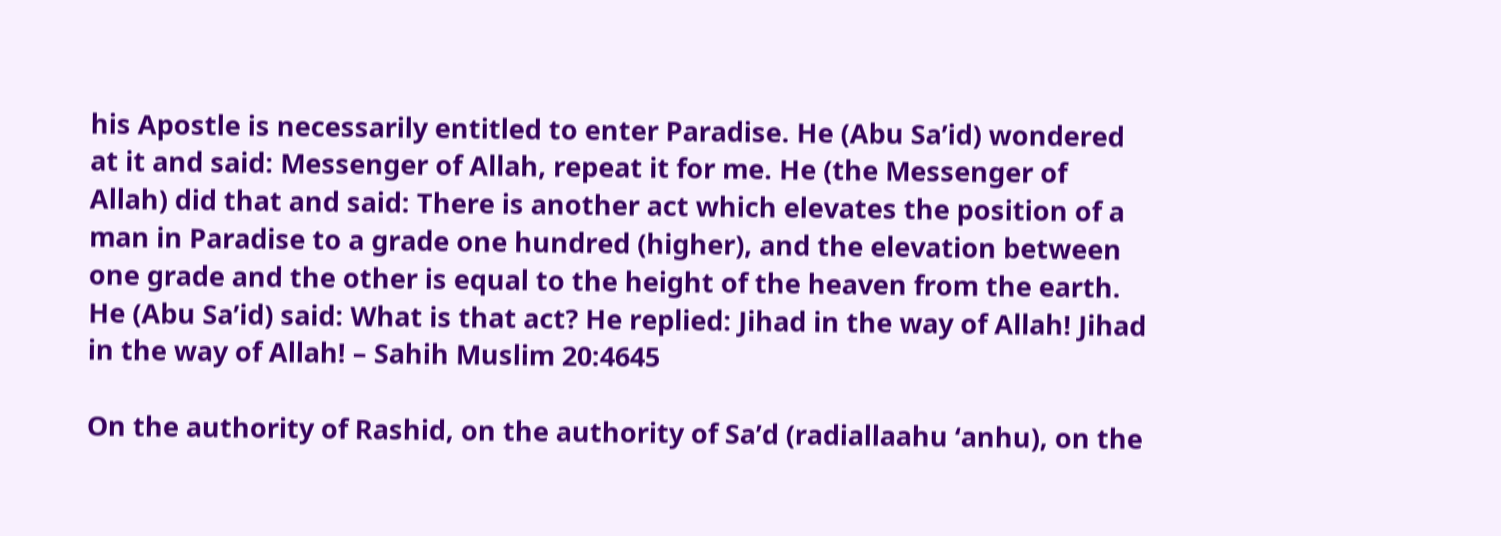his Apostle is necessarily entitled to enter Paradise. He (Abu Sa’id) wondered at it and said: Messenger of Allah, repeat it for me. He (the Messenger of Allah) did that and said: There is another act which elevates the position of a man in Paradise to a grade one hundred (higher), and the elevation between one grade and the other is equal to the height of the heaven from the earth. He (Abu Sa’id) said: What is that act? He replied: Jihad in the way of Allah! Jihad in the way of Allah! – Sahih Muslim 20:4645

On the authority of Rashid, on the authority of Sa’d (radiallaahu ‘anhu), on the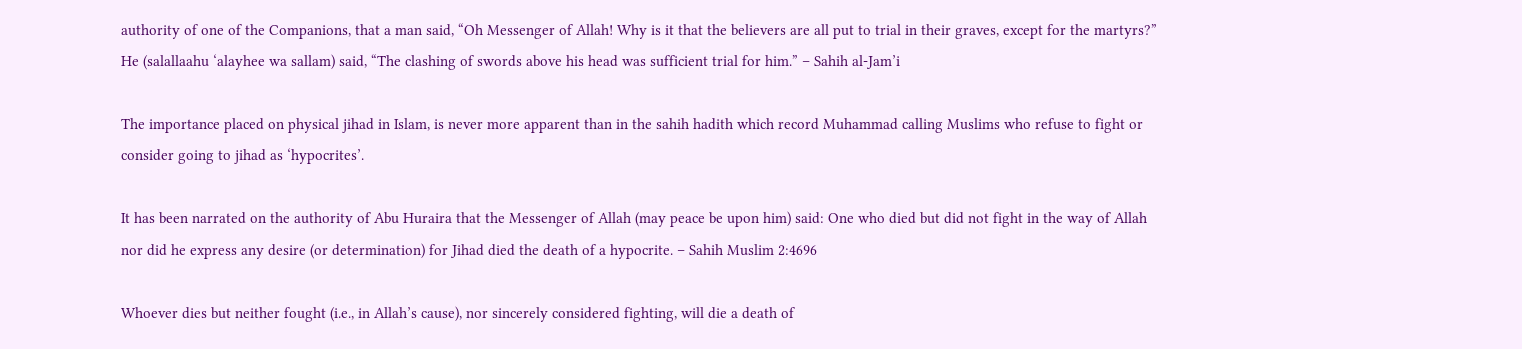authority of one of the Companions, that a man said, “Oh Messenger of Allah! Why is it that the believers are all put to trial in their graves, except for the martyrs?” He (salallaahu ‘alayhee wa sallam) said, “The clashing of swords above his head was sufficient trial for him.” – Sahih al-Jam’i

The importance placed on physical jihad in Islam, is never more apparent than in the sahih hadith which record Muhammad calling Muslims who refuse to fight or consider going to jihad as ‘hypocrites’.

It has been narrated on the authority of Abu Huraira that the Messenger of Allah (may peace be upon him) said: One who died but did not fight in the way of Allah nor did he express any desire (or determination) for Jihad died the death of a hypocrite. – Sahih Muslim 2:4696

Whoever dies but neither fought (i.e., in Allah’s cause), nor sincerely considered fighting, will die a death of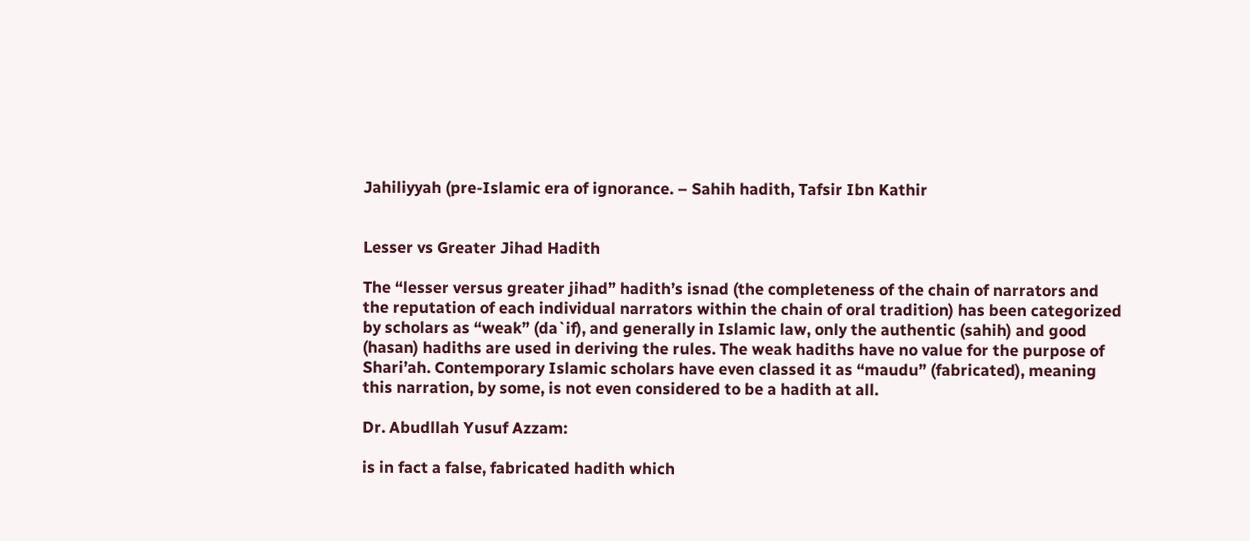Jahiliyyah (pre-Islamic era of ignorance. – Sahih hadith, Tafsir Ibn Kathir


Lesser vs Greater Jihad Hadith

The “lesser versus greater jihad” hadith’s isnad (the completeness of the chain of narrators and the reputation of each individual narrators within the chain of oral tradition) has been categorized by scholars as “weak” (da`if), and generally in Islamic law, only the authentic (sahih) and good (hasan) hadiths are used in deriving the rules. The weak hadiths have no value for the purpose of Shari’ah. Contemporary Islamic scholars have even classed it as “maudu” (fabricated), meaning this narration, by some, is not even considered to be a hadith at all.

Dr. Abudllah Yusuf Azzam:

is in fact a false, fabricated hadith which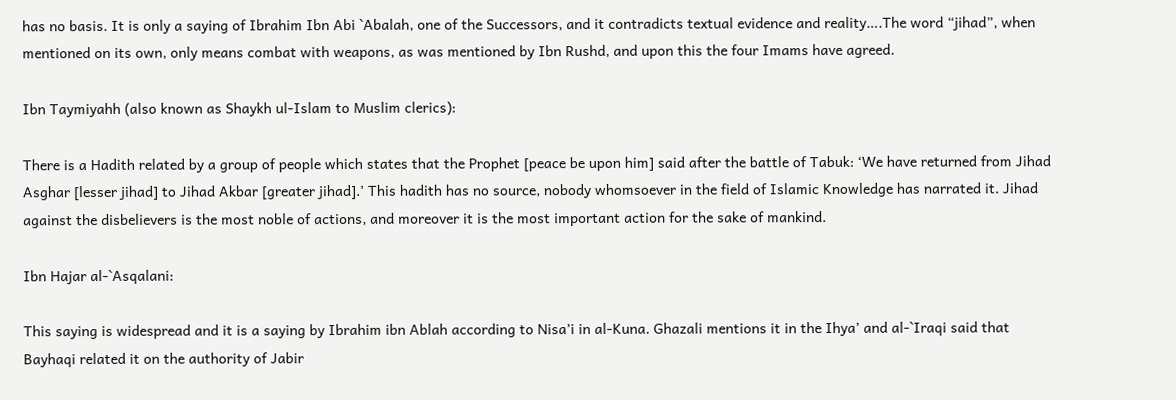has no basis. It is only a saying of Ibrahim Ibn Abi `Abalah, one of the Successors, and it contradicts textual evidence and reality….The word “jihad”, when mentioned on its own, only means combat with weapons, as was mentioned by Ibn Rushd, and upon this the four Imams have agreed.

Ibn Taymiyahh (also known as Shaykh ul-Islam to Muslim clerics):

There is a Hadith related by a group of people which states that the Prophet [peace be upon him] said after the battle of Tabuk: ‘We have returned from Jihad Asghar [lesser jihad] to Jihad Akbar [greater jihad].’ This hadith has no source, nobody whomsoever in the field of Islamic Knowledge has narrated it. Jihad against the disbelievers is the most noble of actions, and moreover it is the most important action for the sake of mankind.

Ibn Hajar al-`Asqalani:

This saying is widespread and it is a saying by Ibrahim ibn Ablah according to Nisa’i in al-Kuna. Ghazali mentions it in the Ihya’ and al-`Iraqi said that Bayhaqi related it on the authority of Jabir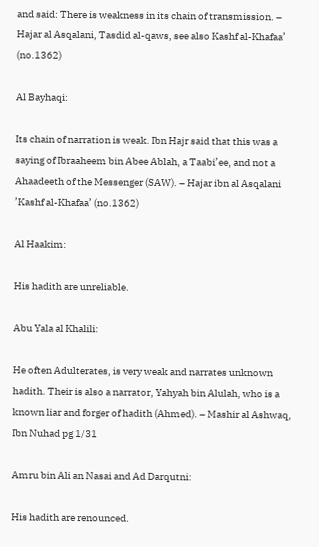and said: There is weakness in its chain of transmission. – Hajar al Asqalani, Tasdid al-qaws, see also Kashf al-Khafaa’ (no.1362)

Al Bayhaqi:

Its chain of narration is weak. Ibn Hajr said that this was a saying of Ibraaheem bin Abee Ablah, a Taabi’ee, and not a Ahaadeeth of the Messenger (SAW). – Hajar ibn al Asqalani ’Kashf al-Khafaa’ (no.1362)

Al Haakim:

His hadith are unreliable.

Abu Yala al Khalili:

He often Adulterates, is very weak and narrates unknown hadith. Their is also a narrator, Yahyah bin Alulah, who is a known liar and forger of hadith (Ahmed). – Mashir al Ashwaq, Ibn Nuhad pg 1/31

Amru bin Ali an Nasai and Ad Darqutni:

His hadith are renounced.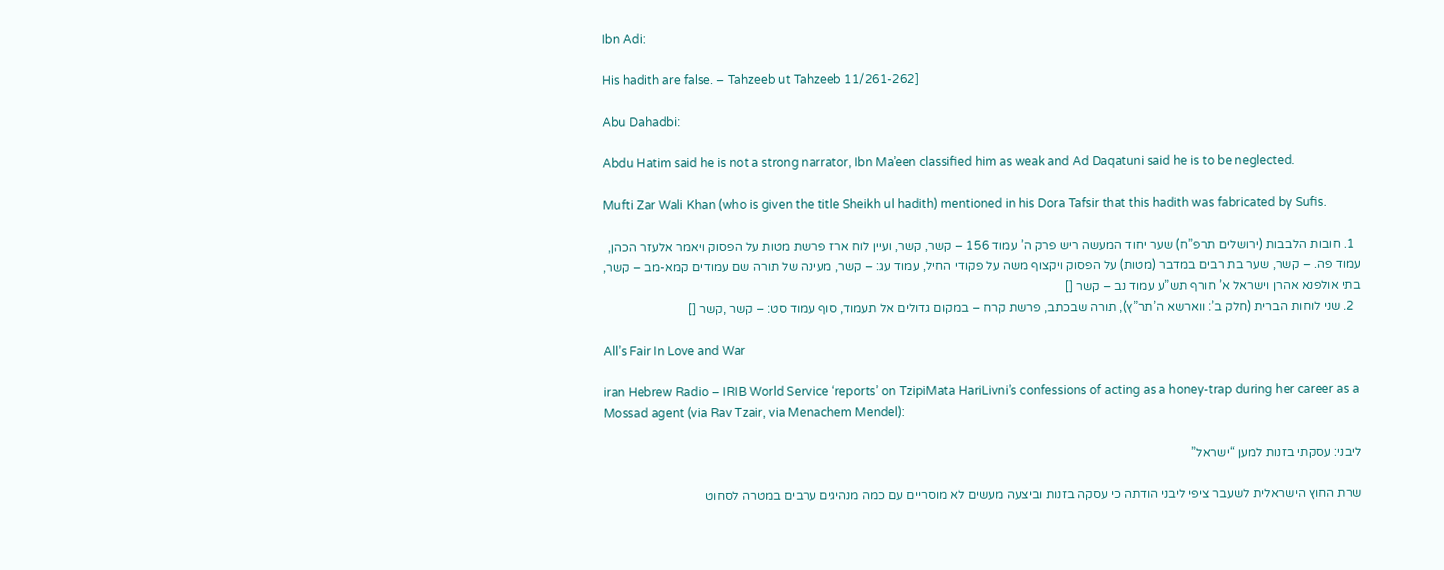Ibn Adi:

His hadith are false. – Tahzeeb ut Tahzeeb 11/261-262]

Abu Dahadbi:

Abdu Hatim said he is not a strong narrator, Ibn Ma’een classified him as weak and Ad Daqatuni said he is to be neglected.

Mufti Zar Wali Khan (who is given the title Sheikh ul hadith) mentioned in his Dora Tafsir that this hadith was fabricated by Sufis.

  1. חובות הלבבות (ירושלים תרפ”ח) שער יחוד המעשה ריש פרק ה’ עמוד 156 – קשר, קשר, ועיין לוח ארז פרשת מטות על הפסוק ויאמר אלעזר הכהן, עמוד פה. – קשר, שער בת רבים במדבר (מטות) על הפסוק ויקצוף משה על פקודי החיל, עמוד עג: – קשר, מעינה של תורה שם עמודים קמא-מב – קשר, בתי אולפנא אהרן וישראל א’ חורף תש”ע עמוד נב – קשר []
  2. שני לוחות הברית (חלק ב’: ווארשא ה’תר”ץ), תורה שבכתב, פרשת קרח – במקום גדולים אל תעמוד, סוף עמוד סט: – קשר ,קשר []

All’s Fair In Love and War

iran Hebrew Radio – IRIB World Service ‘reports’ on TzipiMata HariLivni’s confessions of acting as a honey-trap during her career as a Mossad agent (via Rav Tzair, via Menachem Mendel):

ליבני: עסקתי בזנות למען “ישראל”

שרת החוץ הישראלית לשעבר ציפי ליבני הודתה כי עסקה בזנות וביצעה מעשים לא מוסריים עם כמה מנהיגים ערבים במטרה לסחוט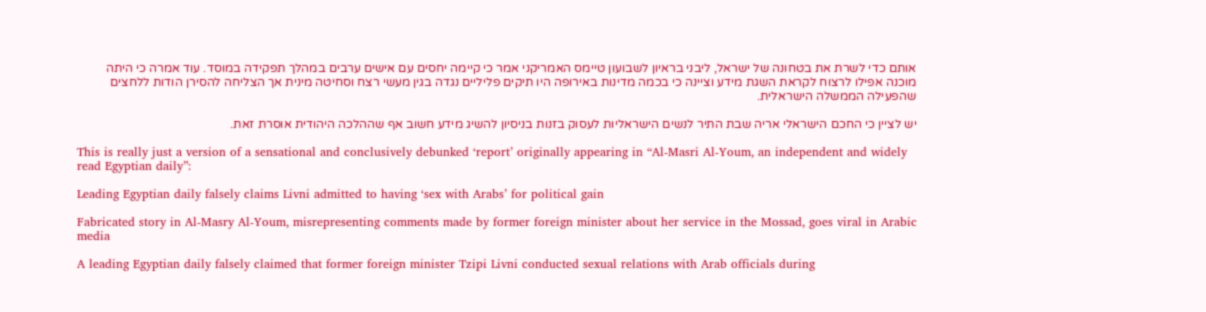אותם כדי לשרת את בטחונה של ישראל, ליבני בראיון לשבועון טיימס האמריקני אמר כי קיימה יחסים עם אישים ערבים במהלך תפקידה במוסד. עוד אמרה כי היתה מוכנה אפילו לרצוח לקראת השגת מידע וציינה כי בכמה מדינות באירופה היו תיקים פליליים נגדה בגין מעשי רצח וסחיטה מינית אך הצליחה להסירן הודות ללחצים שהפעילה הממשלה הישראלית.

יש לציין כי החכם הישראלי אריה שבת התיר לנשים הישראליות לעסוק בזנות בניסיון להשיג מידע חשוב אף שההלכה היהודית אוסרת זאת.

This is really just a version of a sensational and conclusively debunked ‘report’ originally appearing in “Al-Masri Al-Youm, an independent and widely read Egyptian daily”:

Leading Egyptian daily falsely claims Livni admitted to having ‘sex with Arabs’ for political gain

Fabricated story in Al-Masry Al-Youm, misrepresenting comments made by former foreign minister about her service in the Mossad, goes viral in Arabic media

A leading Egyptian daily falsely claimed that former foreign minister Tzipi Livni conducted sexual relations with Arab officials during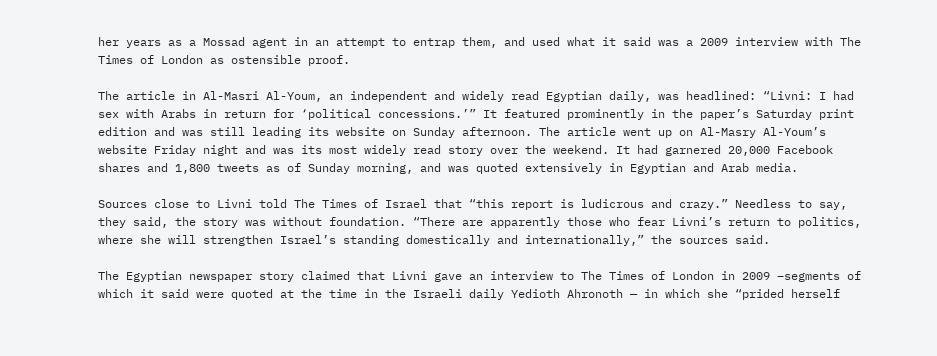her years as a Mossad agent in an attempt to entrap them, and used what it said was a 2009 interview with The Times of London as ostensible proof.

The article in Al-Masri Al-Youm, an independent and widely read Egyptian daily, was headlined: “Livni: I had sex with Arabs in return for ‘political concessions.’” It featured prominently in the paper’s Saturday print edition and was still leading its website on Sunday afternoon. The article went up on Al-Masry Al-Youm’s website Friday night and was its most widely read story over the weekend. It had garnered 20,000 Facebook shares and 1,800 tweets as of Sunday morning, and was quoted extensively in Egyptian and Arab media.

Sources close to Livni told The Times of Israel that “this report is ludicrous and crazy.” Needless to say, they said, the story was without foundation. “There are apparently those who fear Livni’s return to politics, where she will strengthen Israel’s standing domestically and internationally,” the sources said.

The Egyptian newspaper story claimed that Livni gave an interview to The Times of London in 2009 –segments of which it said were quoted at the time in the Israeli daily Yedioth Ahronoth — in which she “prided herself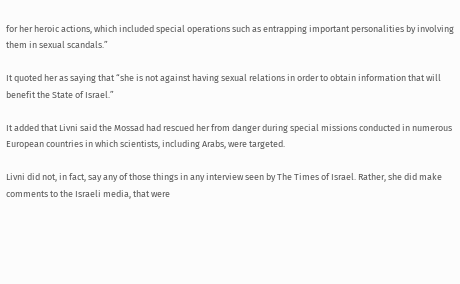for her heroic actions, which included special operations such as entrapping important personalities by involving them in sexual scandals.”

It quoted her as saying that “she is not against having sexual relations in order to obtain information that will benefit the State of Israel.”

It added that Livni said the Mossad had rescued her from danger during special missions conducted in numerous European countries in which scientists, including Arabs, were targeted.

Livni did not, in fact, say any of those things in any interview seen by The Times of Israel. Rather, she did make comments to the Israeli media, that were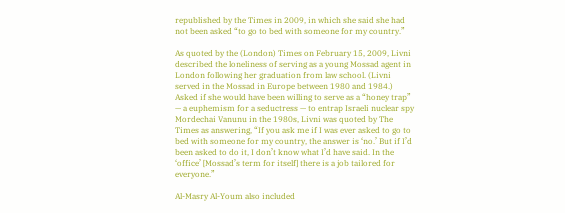republished by the Times in 2009, in which she said she had not been asked “to go to bed with someone for my country.”

As quoted by the (London) Times on February 15, 2009, Livni described the loneliness of serving as a young Mossad agent in London following her graduation from law school. (Livni served in the Mossad in Europe between 1980 and 1984.) Asked if she would have been willing to serve as a “honey trap” — a euphemism for a seductress — to entrap Israeli nuclear spy Mordechai Vanunu in the 1980s, Livni was quoted by The Times as answering, “If you ask me if I was ever asked to go to bed with someone for my country, the answer is ‘no.’ But if I’d been asked to do it, I don’t know what I’d have said. In the ‘office’ [Mossad’s term for itself] there is a job tailored for everyone.”

Al-Masry Al-Youm also included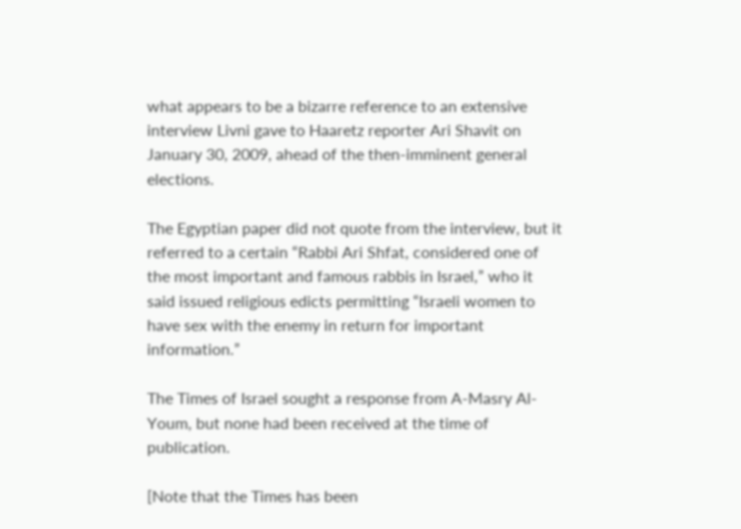what appears to be a bizarre reference to an extensive interview Livni gave to Haaretz reporter Ari Shavit on January 30, 2009, ahead of the then-imminent general elections.

The Egyptian paper did not quote from the interview, but it referred to a certain “Rabbi Ari Shfat, considered one of the most important and famous rabbis in Israel,” who it said issued religious edicts permitting “Israeli women to have sex with the enemy in return for important information.”

The Times of Israel sought a response from A-Masry Al-Youm, but none had been received at the time of publication.

[Note that the Times has been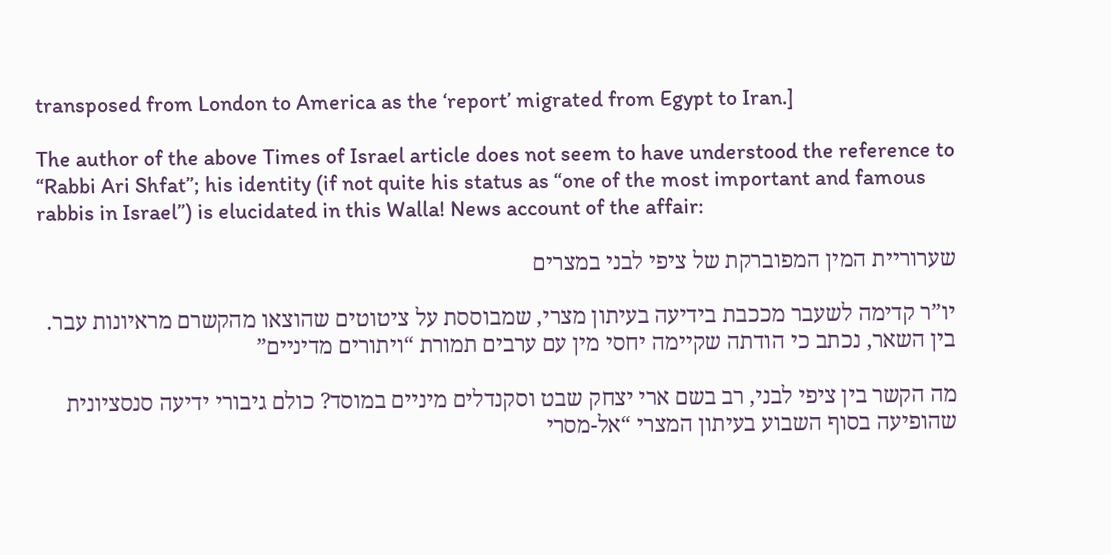transposed from London to America as the ‘report’ migrated from Egypt to Iran.]

The author of the above Times of Israel article does not seem to have understood the reference to “Rabbi Ari Shfat”; his identity (if not quite his status as “one of the most important and famous rabbis in Israel”) is elucidated in this Walla! News account of the affair:

שערוריית המין המפוברקת של ציפי לבני במצרים

יו”ר קדימה לשעבר מככבת בידיעה בעיתון מצרי, שמבוססת על ציטוטים שהוצאו מהקשרם מראיונות עבר. בין השאר, נכתב כי הודתה שקיימה יחסי מין עם ערבים תמורת “ויתורים מדיניים”

מה הקשר בין ציפי לבני, רב בשם ארי יצחק שבט וסקנדלים מיניים במוסד? כולם גיבורי ידיעה סנסציונית שהופיעה בסוף השבוע בעיתון המצרי “אל-מסרי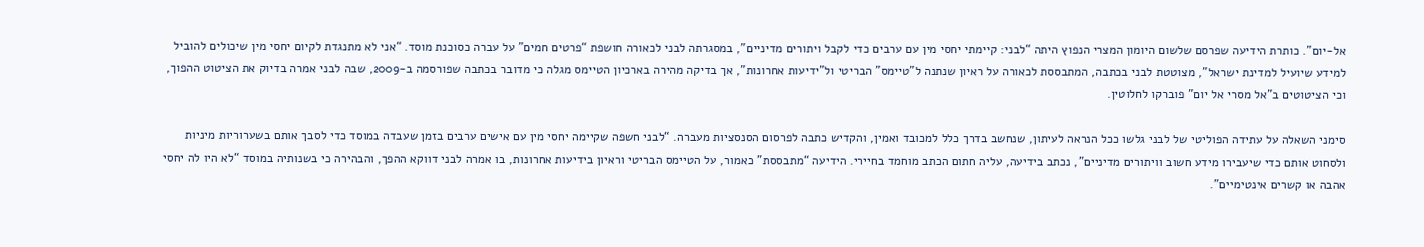אל-יום”. כותרת הידיעה שפרסם שלשום היומון המצרי הנפוץ היתה “לבני: קיימתי יחסי מין עם ערבים כדי לקבל ויתורים מדיניים”, במסגרתה לבני לכאורה חושפת “פרטים חמים” על עברה כסוכנת מוסד. “אני לא מתנגדת לקיום יחסי מין שיכולים להוביל למידע שיועיל למדינת ישראל”, מצוטטת לבני בכתבה, המתבססת לכאורה על ראיון שנתנה ל”טיימס” הבריטי ול”ידיעות אחרונות”, אך בדיקה מהירה בארכיון הטיימס מגלה כי מדובר בכתבה שפורסמה ב-2009, שבה לבני אמרה בדיוק את הציטוט ההפוך, וכי הציטוטים ב”אל מסרי אל יום” פוברקו לחלוטין.

סימני השאלה על עתידה הפוליטי של לבני גלשו ככל הנראה לעיתון, שנחשב בדרך כלל למכובד ואמין, והקדיש כתבה לפרסום הסנסציות מעברה. “לבני חשפה שקיימה יחסי מין עם אישים ערבים בזמן שעבדה במוסד כדי לסבך אותם בשערוריות מיניות ולסחוט אותם כדי שיעבירו מידע חשוב וויתורים מדיניים”, נכתב בידיעה, עליה חתום הכתב מוחמד בחיירי. הידיעה “מתבססת” כאמור, על הטיימס הבריטי וראיון בידיעות אחרונות, בו אמרה לבני דווקא ההפך, והבהירה כי בשנותיה במוסד “לא היו לה יחסי אהבה או קשרים אינטימיים”.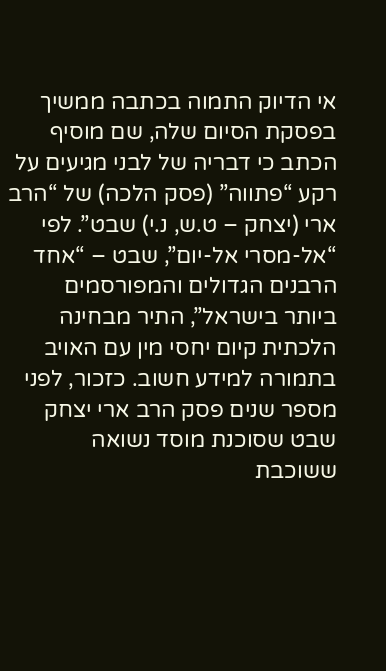אי הדיוק התמוה בכתבה ממשיך בפסקת הסיום שלה, שם מוסיף הכתב כי דבריה של לבני מגיעים על רקע “פתווה” (פסק הלכה) של “הרב ארי (יצחק – ט.ש, נ.י) שבט”. לפי “אל-מסרי אל-יום”, שבט – “אחד הרבנים הגדולים והמפורסמים ביותר בישראל”, התיר מבחינה הלכתית קיום יחסי מין עם האויב בתמורה למידע חשוב. כזכור, לפני מספר שנים פסק הרב ארי יצחק שבט שסוכנת מוסד נשואה ששוכבת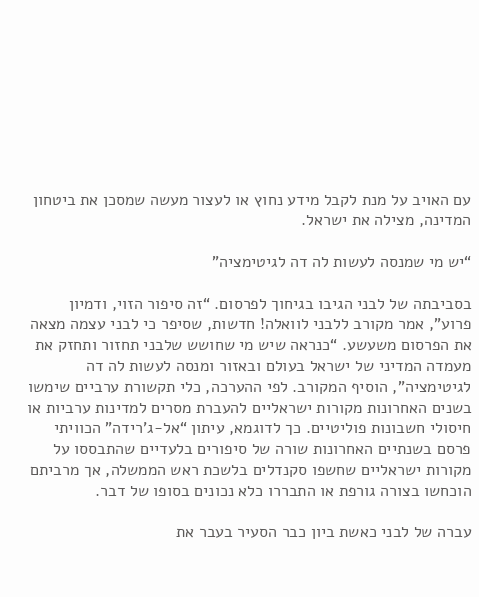עם האויב על מנת לקבל מידע נחוץ או לעצור מעשה שמסכן את ביטחון המדינה, מצילה את ישראל.

“יש מי שמנסה לעשות לה דה לגיטימציה”

בסביבתה של לבני הגיבו בגיחוך לפרסום. “זה סיפור הזוי, ודמיון פרוע”, אמר מקורב ללבני לוואלה! חדשות, שסיפר כי לבני עצמה מצאה את הפרסום משעשע. “כנראה שיש מי שחושש שלבני תחזור ותחזק את מעמדה המדיני של ישראל בעולם ובאזור ומנסה לעשות לה דה לגיטימציה”, הוסיף המקורב. לפי ההערכה, כלי תקשורת ערביים שימשו בשנים האחרונות מקורות ישראליים להעברת מסרים למדינות ערביות או חיסולי חשבונות פוליטיים. כך לדוגמא, עיתון “אל-ג’רידה” הכוויתי פרסם בשנתיים האחרונות שורה של סיפורים בלעדיים שהתבססו על מקורות ישראליים שחשפו סקנדלים בלשכת ראש הממשלה, אך מרביתם הוכחשו בצורה גורפת או התבררו כלא נכונים בסופו של דבר.

עברה של לבני כאשת ביון כבר הסעיר בעבר את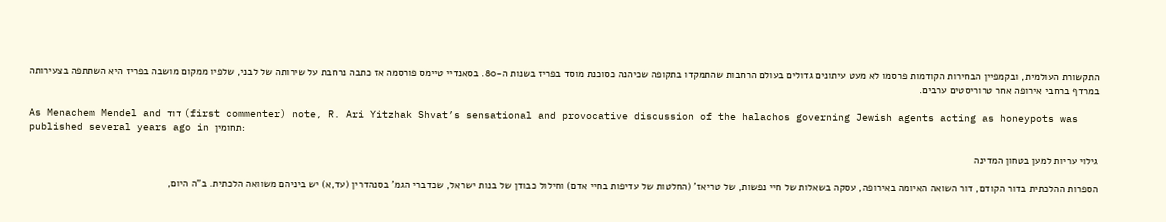התקשורת העולמית, ובקמפיין הבחירות הקודמות פרסמו לא מעט עיתונים גדולים בעולם הרחבות שהתמקדו בתקופה שכיהנה כסוכנת מוסד בפריז בשנות ה-80. בסאנדיי טיימס פורסמה אז כתבה נרחבת על שירותה של לבני, שלפיו ממקום מושבה בפריז היא השתתפה בצעירותה במרדף ברחבי אירופה אחר טרוריסטים ערבים.

As Menachem Mendel and דוד (first commenter) note, R. Ari Yitzhak Shvat’s sensational and provocative discussion of the halachos governing Jewish agents acting as honeypots was published several years ago in תחומין:

גילוי עריות למען בטחון המדינה

הספרות ההלכתית בדור הקודם, דור השואה האיומה באירופה, עסקה בשאלות של חיי נפשות, של טריאז’ (החלטות של עדיפות בחיי אדם) וחילול כבודן של בנות ישראל, שכדברי הגמ’ בסנהדרין (עד,א) יש ביניהם משוואה הלכתית. ב”ה היום,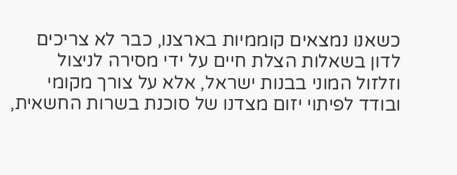כשאנו נמצאים קוממיות בארצנו, כבר לא צריכים לדון בשאלות הצלת חיים על ידי מסירה לניצול וזלזול המוני בבנות ישראל, אלא על צורך מקומי ובודד לפיתוי יזום מצדנו של סוכנת בשרות החשאית,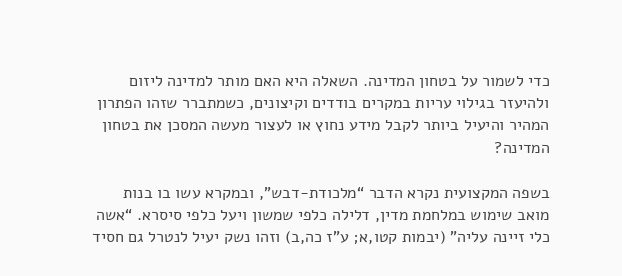כדי לשמור על בטחון המדינה. השאלה היא האם מותר למדינה ליזום ולהיעזר בגילוי עריות במקרים בודדים וקיצונים, כשמתברר שזהו הפתרון המהיר והיעיל ביותר לקבל מידע נחוץ או לעצור מעשה המסכן את בטחון המדינה?

בשפה המקצועית נקרא הדבר “מלכודת-דבש”, ובמקרא עשו בו בנות מואב שימוש במלחמת מדין, דלילה כלפי שמשון ויעל כלפי סיסרא. “אשה כלי זיינה עליה” (יבמות קטו,א; ע”ז כה,ב) וזהו נשק יעיל לנטרל גם חסיד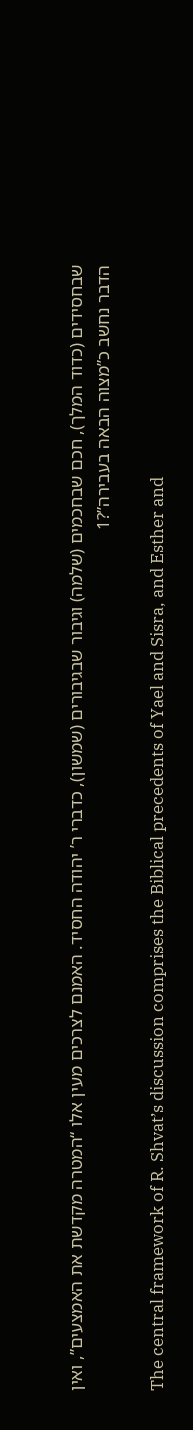שבחסידים (כדוד המלך), חכם שבחכמים (שלמה) וגיבור שבגיבורים (שמשון), כדברי ר’ יהודה החסיד. האמנם לצרכים מעין אלו “המטרה מקדשת את האמצעים”, ואין הדבר נחשב כ”מצוה הבאה בעבירה”?1

The central framework of R. Shvat’s discussion comprises the Biblical precedents of Yael and Sisra, and Esther and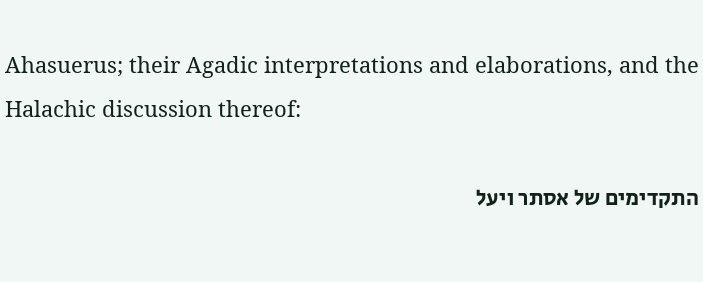Ahasuerus; their Agadic interpretations and elaborations, and the Halachic discussion thereof:

התקדימים של אסתר ויעל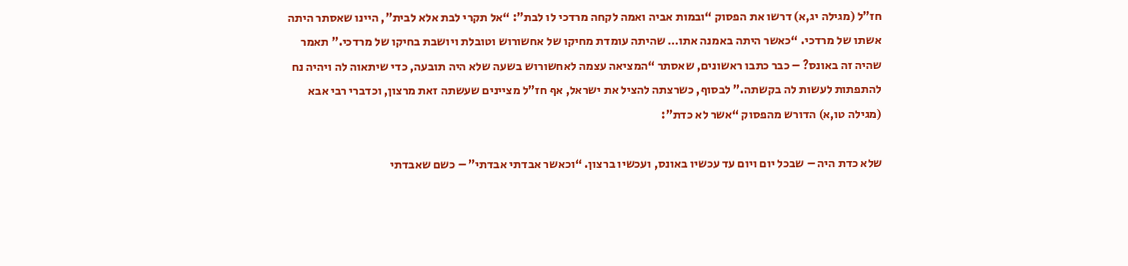חז”ל (מגילה יג,א) דרשו את הפסוק “ובמות אביה ואמה לקחה מרדכי לו לבת”: “אל תקרי לבת אלא לבית”, היינו שאסתר היתה אשתו של מרדכי. “כאשר היתה באמנה אתו… שהיתה עומדת מחיקו של אחשורוש וטובלת ויושבת בחיקו של מרדכי.” תאמר שהיה זה באונס? – כבר כתבו ראשונים, שאסתר “המציאה עצמה לאחשורוש בשעה שלא היה תובעה, כדי שיתאוה לה ויהיה נח להתפתות לעשות לה בקשתה.” לבסוף, כשרצתה להציל את ישראל, אף חז”ל מציינים שעשתה זאת מרצון, וכדברי רבי אבא (מגילה טו,א) הדורש מהפסוק “אשר לא כדת”:

שלא כדת היה – שבכל יום ויום עד עכשיו באונס, ועכשיו ברצון. “וכאשר אבדתי אבדתי” – כשם שאבדתי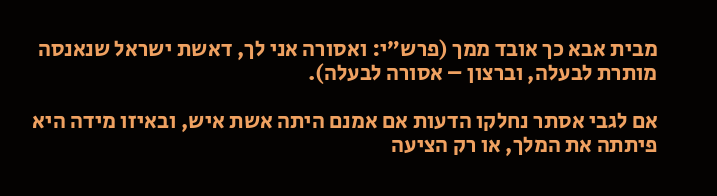מבית אבא כך אובד ממך (פרש”י: ואסורה אני לך, דאשת ישראל שנאנסה מותרת לבעלה, וברצון – אסורה לבעלה).

אם לגבי אסתר נחלקו הדעות אם אמנם היתה אשת איש, ובאיזו מידה היא פיתתה את המלך, או רק הציעה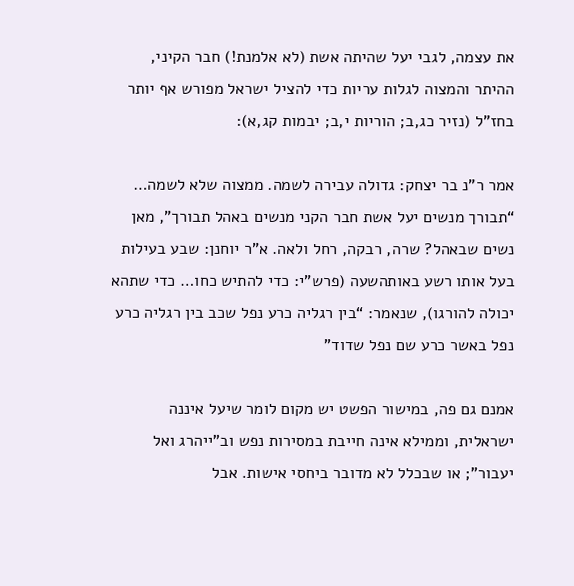את עצמה, לגבי יעל שהיתה אשת (לא אלמנת!) חבר הקיני, ההיתר והמצוה לגלות עריות כדי להציל ישראל מפורש אף יותר בחז”ל (נזיר כג,ב; הוריות י,ב; יבמות קג,א):

אמר ר”נ בר יצחק: גדולה עבירה לשמה. ממצוה שלא לשמה… “תבורך מנשים יעל אשת חבר הקני מנשים באהל תבורך”, מאן נשים שבאהל? שרה, רבקה, רחל ולאה. א”ר יוחנן: שבע בעילות בעל אותו רשע באותהשעה (פרש”י: כדי להתיש כחו… כדי שתהא יכולה להורגו), שנאמר: “בין רגליה כרע נפל שכב בין רגליה כרע נפל באשר כרע שם נפל שדוד”

אמנם גם פה, במישור הפשט יש מקום לומר שיעל איננה ישראלית, וממילא אינה חייבת במסירות נפש וב”ייהרג ואל יעבור”; או שבכלל לא מדובר ביחסי אישות. אבל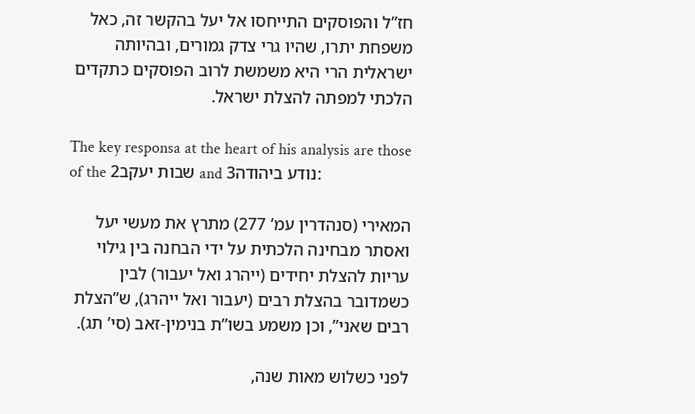חז”ל והפוסקים התייחסו אל יעל בהקשר זה, כאל משפחת יתרו, שהיו גרי צדק גמורים, ובהיותה ישראלית הרי היא משמשת לרוב הפוסקים כתקדים הלכתי למפתה להצלת ישראל.

The key responsa at the heart of his analysis are those of the שבות יעקב2 and נודע ביהודה3:

המאירי (סנהדרין עמ’ 277) מתרץ את מעשי יעל ואסתר מבחינה הלכתית על ידי הבחנה בין גילוי עריות להצלת יחידים (ייהרג ואל יעבור) לבין כשמדובר בהצלת רבים (יעבור ואל ייהרג), ש”הצלת רבים שאני”, וכן משמע בשו”ת בנימין-זאב (סי’ תג).

לפני כשלוש מאות שנה,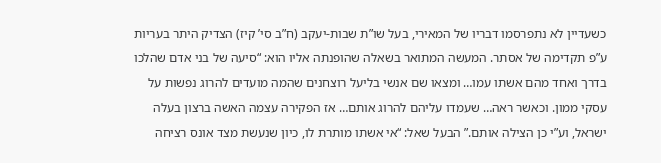כשעדיין לא נתפרסמו דבריו של המאירי, בעל שו”ת שבות-יעקב (ח”ב סי’ קיז) הצדיק היתר בעריות ע”פ תקדימה של אסתר. המעשה המתואר בשאלה שהופנתה אליו הוא: “סיעה של בני אדם שהלכו בדרך ואחד מהם אשתו עמו… ומצאו שם אנשי בליעל רוצחנים שהמה מועדים להרוג נפשות על עסקי ממון. וכאשר ראה… שעמדו עליהם להרוג אותם… אז הפקירה עצמה האשה ברצון בעלה ישראל, וע”י כן הצילה אותם.” הבעל שאל: “אי אשתו מותרת לו, כיון שנעשת מצד אונס רציחה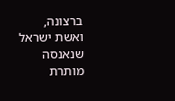ברצונה, ואשת ישראל שנאנסה מותרת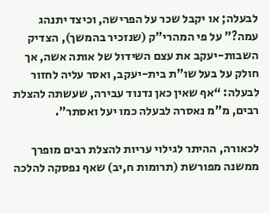לבעלה; או יקבל שכר על הפרישה, וכיצד יתנהג עמה?” על פי המהרי”ק (שנזכיר בהמשך), הצדיק השבות-יעקב את עצם השידול של אותה אשה, אך חולק על בעל שו”ת בית-יעקב, ואסר עליה לחזור לבעלה: “אף שאין כאן נדנוד עבירה, שעשתה להצלת רבים, מ”מ נאסרה לבעלה כמו יעל ואסתר”.

לכאורה, ההיתר לגילוי עריות להצלת רבים מופרך ממשנה מפורשת (תרומות ח,יב) שאף נפסקה להלכה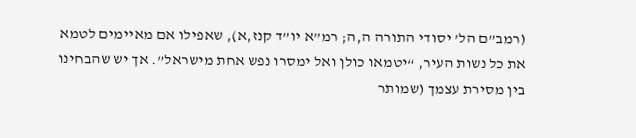(רמב”ם הל’ יסודי התורה ה,ה; רמ”א יו”ד קנז,א), שאפילו אם מאיימים לטמא את כל נשות העיר, “יטמאו כולן ואל ימסרו נפש אחת מישראל”. אך יש שהבחינו בין מסירת עצמך (שמותר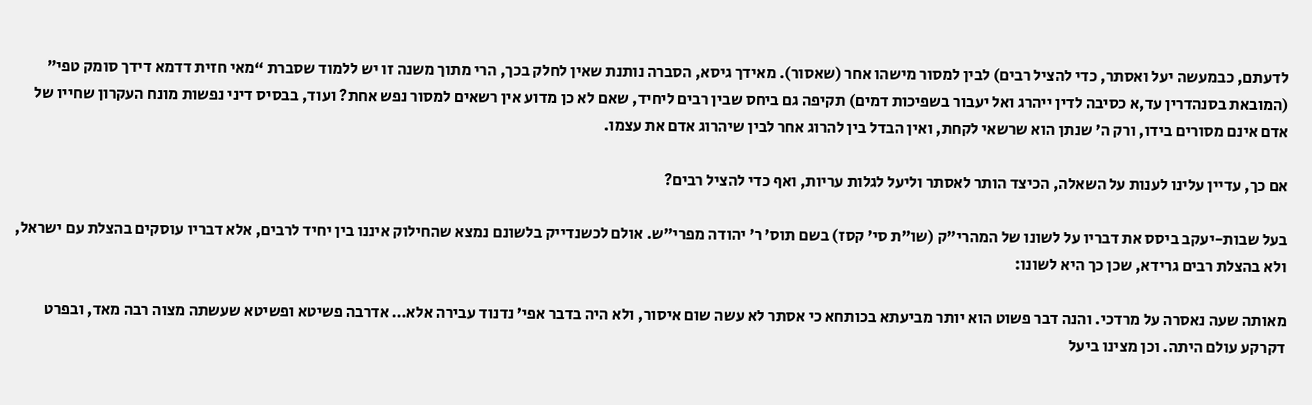לדעתם, כבמעשה יעל ואסתר, כדי להציל רבים) לבין למסור מישהו אחר (שאסור). מאידך גיסא, הסברה נותנת שאין לחלק בכך, הרי מתוך משנה זו יש ללמוד שסברת “מאי חזית דדמא דידך סומק טפי” (המובאת בסנהדרין עד,א כסיבה לדין ייהרג ואל יעבור בשפיכות דמים) תקיפה גם ביחס שבין רבים ליחיד, שאם לא כן מדוע אין רשאים למסור נפש אחת? ועוד, בבסיס דיני נפשות מונח העקרון שחייו של אדם אינם מסורים בידו, ורק ה’ שנתן הוא שרשאי לקחת, ואין הבדל בין להרוג אחר לבין שיהרוג אדם את עצמו.

אם כך, עדיין עלינו לענות על השאלה, הכיצד הותר לאסתר וליעל לגלות עריות, ואף כדי להציל רבים?

בעל שבות-יעקב ביסס את דבריו על לשונו של המהרי”ק (שו”ת סי’ קסז) בשם תוס’ ר’ יהודה מפרי”ש. אולם לכשנדייק בלשונם נמצא שהחילוק איננו בין יחיד לרבים, אלא דבריו עוסקים בהצלת עם ישראל, ולא בהצלת רבים גרידא, שכן כך היא לשונו:

מאותה שעה נאסרה על מרדכי. והנה דבר פשוט הוא יותר מביעתא בכותחא כי אסתר לא עשה שום איסור, ולא היה בדבר אפי’ נדנוד עבירה אלא… אדרבה פשיטא ופשיטא שעשתה מצוה רבה מאד, ובפרט דקרקע עולם היתה. וכן מצינו ביעל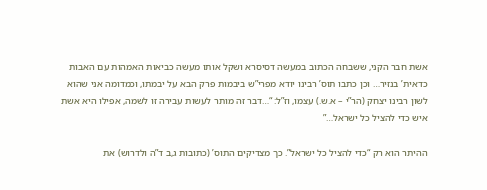אשת חבר הקני, ששבחה הכתוב במעשה דסיסרא ושקל אותו מעשה כביאות האמהות עם האבות כדאית’ בנזיר… וכן כתבו תוס’ רבינו יודא מפרי”ש ביבמות פרק הבא על יבמתו, וכמדומה אני שהוא לשון רבינו יצחק (הר”י – א.ש.) עצמו, וז”ל: “…דבר זה מותר לעשות עבירה זו לשמה, אפילו היא אשת איש כדי להציל כל ישראל…”

ההיתר הוא רק “כדי להציל כל ישראל”. כך מצדיקים התוס’ (כתובות ג,ב ד”ה ולדרוש) את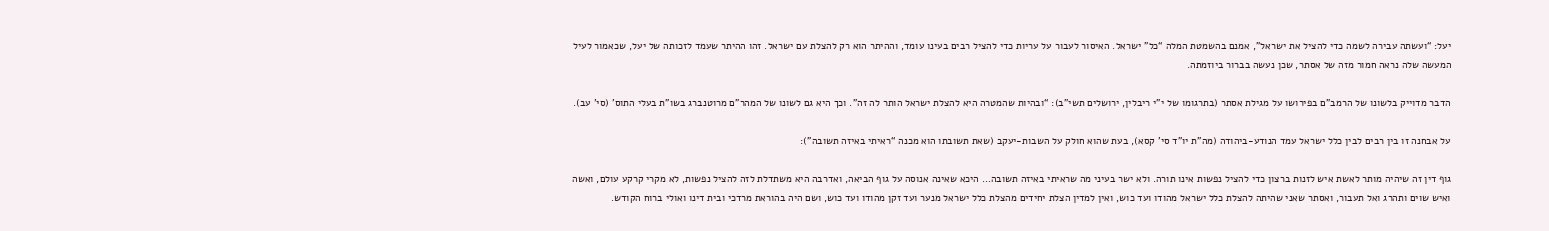יעל: “ועשתה עבירה לשמה כדי להציל את ישראל”, אמנם בהשמטת המלה “כל” ישראל. האיסור לעבור על עריות כדי להציל רבים בעינו עומד, וההיתר הוא רק להצלת עם ישראל. זהו ההיתר שעמד לזכותה של יעל, שכאמור לעיל המעשה שלה נראה חמור מזה של אסתר, שכן נעשה בברור ביוזמתה.

הדבר מדוייק בלשונו של הרמב”ם בפירושו על מגילת אסתר (בתרגומו של י”י ריבלין, ירושלים תשי”ב): “ובהיות שהמטרה היא להצלת ישראל הותר לה זה”. וכך היא גם לשונו של המהר”ם מרוטנברג בשו”ת בעלי התוס’ (סי’ עב).

על אבחנה זו בין רבים לבין כלל ישראל עמד הנודע-ביהודה (מה”ת יו”ד סי’ קסא), בעת שהוא חולק על השבות-יעקב (שאת תשובתו הוא מכנה “ראיתי באיזה תשובה”):

גוף דין זה שיהיה מותר לאשת איש לזנות ברצון כדי להציל נפשות אינו תורה. ולא ישר בעיני מה שראיתי באיזה תשובה… היכא שאינה אנוסה על גוף הביאה, ואדרבה היא משתדלת לזה להציל נפשות, לא מקרי קרקע עולם, ואשה ואיש שוים ותהרג ואל תעבור, ואסתר שאני שהיתה להצלת כלל ישראל מהודו ועד כוש, ואין למדין הצלת יחידים מהצלת כלל ישראל מנער ועד זקן מהודו ועד כוש, ושם היה בהוראת מרדכי ובית דינו ואולי ברוח הקודש.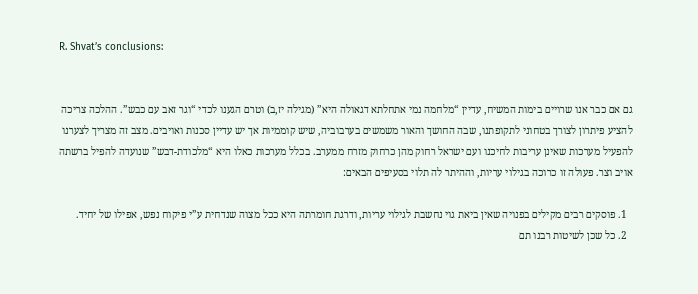R. Shvat’s conclusions:


גם אם כבר אנו שרויים בימות המשיח, עדיין “מלחמה נמי אתחלתא דגאולה היא” (מגילה יז,ב) וטרם הגענו לכדי “וגר זאב עם כבש”. ההלכה צריכה להציע פיתרון לצורך בטחוני לתקופתנו, שבה החושך והאור משמשים בערבוביה, שיש קוממיות אך יש עדיין סכנות ואויבים. מצב זה מצריך לצערנו להפעיל מערכות שאינן עריבות לחיכנו ועם ישראל רחוק מהן כרחוק מזרח ממערב. בכלל מערכות כאלו היא “מלכודת-דבש” שנועדה להפיל ברשתה אויב וצר. פעולה זו כרוכה בגילוי עריות, וההיתר לה תלוי בסעיפים הבאים:

  1. פוסקים רבים מקילים בפנויה שאין ביאת גוי נחשבת לגילוי עריות, ודרגת חומרתה היא ככל מצוה שנדחית ע”י פיקוח נפש, אפילו של יחיד.
  2. כל שכן לשיטות רבנו תם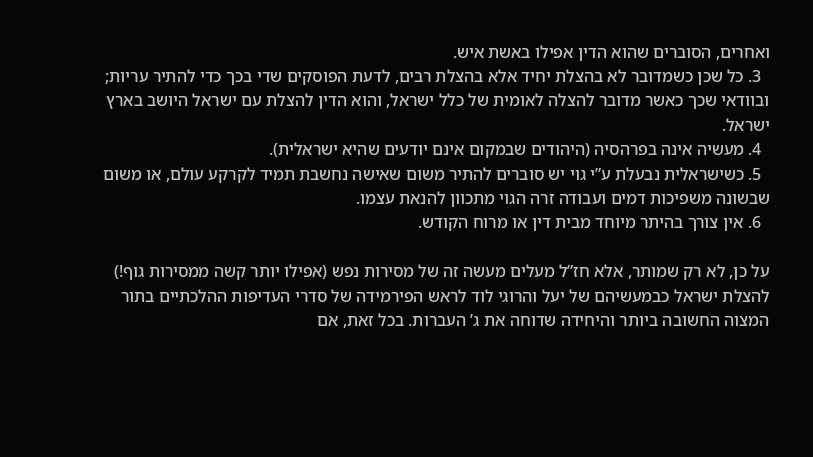ואחרים, הסוברים שהוא הדין אפילו באשת איש.
  3. כל שכן כשמדובר לא בהצלת יחיד אלא בהצלת רבים, לדעת הפוסקים שדי בכך כדי להתיר עריות; ובוודאי שכך כאשר מדובר להצלה לאומית של כלל ישראל, והוא הדין להצלת עם ישראל היושב בארץ ישראל.
  4. מעשיה אינה בפרהסיה (היהודים שבמקום אינם יודעים שהיא ישראלית).
  5. כשישראלית נבעלת ע”י גוי יש סוברים להתיר משום שאישה נחשבת תמיד לקרקע עולם, או משום שבשונה משפיכות דמים ועבודה זרה הגוי מתכוון להנאת עצמו.
  6. אין צורך בהיתר מיוחד מבית דין או מרוח הקודש.

על כן, לא רק שמותר, אלא חז”ל מעלים מעשה זה של מסירות נפש (אפילו יותר קשה ממסירות גוף!) להצלת ישראל כבמעשיהם של יעל והרוגי לוד לראש הפירמידה של סדרי העדיפות ההלכתיים בתור המצוה החשובה ביותר והיחידה שדוחה את ג’ העברות. בכל זאת, אם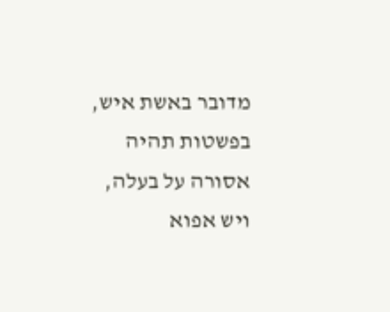מדובר באשת איש, בפשטות תהיה אסורה על בעלה, ויש אפוא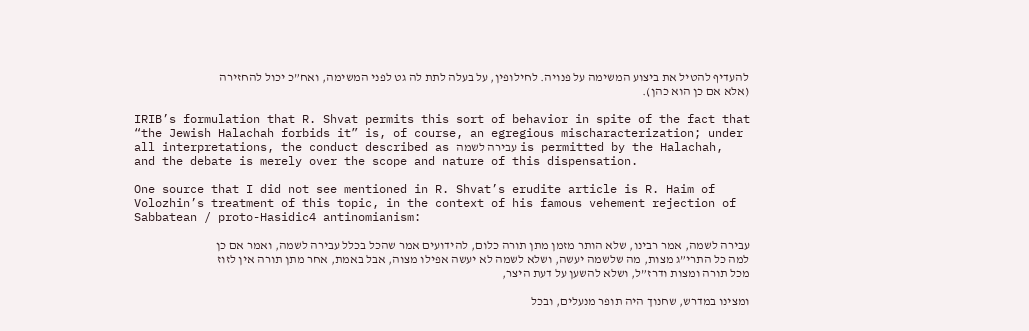להעדיף להטיל את ביצוע המשימה על פנויה. לחילופין, על בעלה לתת לה גט לפני המשימה, ואח”כ יכול להחזירה (אלא אם כן הוא כהן).

IRIB’s formulation that R. Shvat permits this sort of behavior in spite of the fact that “the Jewish Halachah forbids it” is, of course, an egregious mischaracterization; under all interpretations, the conduct described as עבירה לשמה is permitted by the Halachah, and the debate is merely over the scope and nature of this dispensation.

One source that I did not see mentioned in R. Shvat’s erudite article is R. Haim of Volozhin’s treatment of this topic, in the context of his famous vehement rejection of Sabbatean / proto-Hasidic4 antinomianism:

עבירה לשמה, אמר רבינו, שלא הותר מזמן מתן תורה כלום, להידועים אמר שהכל בכלל עבירה לשמה, ואמר אם כן למה כל התרי”ג מצות, מה שלשמה יעשה, ושלא לשמה לא יעשה אפילו מצוה, אבל באמת, אחר מתן תורה אין לזוז מכל תורה ומצות ודרז”ל, ושלא להשען על דעת היצר,

ומצינו במדרש, שחנוך היה תופר מנעלים, ובכל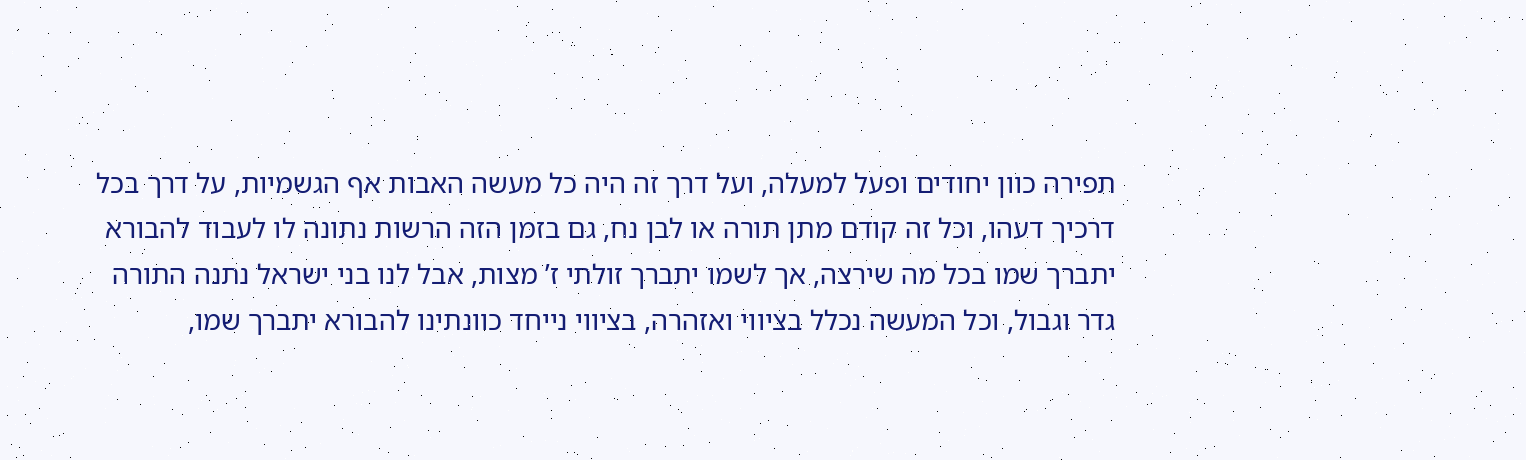תפירה כוון יחודים ופעל למעלה, ועל דרך זה היה כל מעשה האבות אף הגשמיות, על דרך בכל דרכיך דעהו, וכל זה קודם מתן תורה או לבן נח, גם בזמן הזה הרשות נתונה לו לעבוד להבורא יתברך שמו בכל מה שירצה, אך לשמו יתברך זולתי ז’ מצות, אבל לנו בני ישראל נתנה התורה גדר וגבול, וכל המעשה נכלל בציווי ואזהרה, בציווי נייחד כוונתינו להבורא יתברך שמו,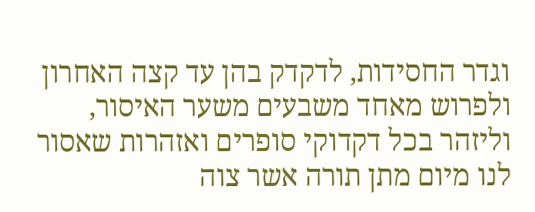וגדר החסידות, לדקדק בהן עד קצה האחרון ולפרוש מאחד משבעים משער האיסור, וליזהר בכל דקדוקי סופרים ואזהרות שאסור לנו מיום מתן תורה אשר צוה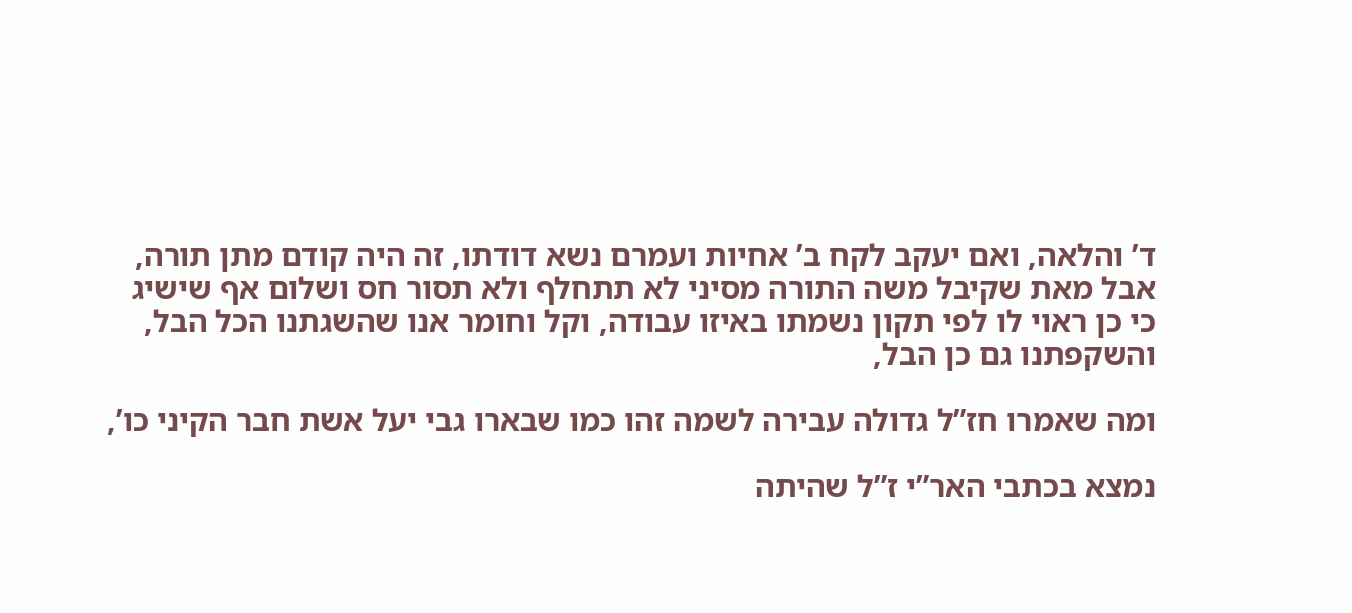ד’ והלאה, ואם יעקב לקח ב’ אחיות ועמרם נשא דודתו, זה היה קודם מתן תורה, אבל מאת שקיבל משה התורה מסיני לא תתחלף ולא תסור חס ושלום אף שישיג כי כן ראוי לו לפי תקון נשמתו באיזו עבודה, וקל וחומר אנו שהשגתנו הכל הבל, והשקפתנו גם כן הבל,

ומה שאמרו חז”ל גדולה עבירה לשמה זהו כמו שבארו גבי יעל אשת חבר הקיני כו’,

נמצא בכתבי האר”י ז”ל שהיתה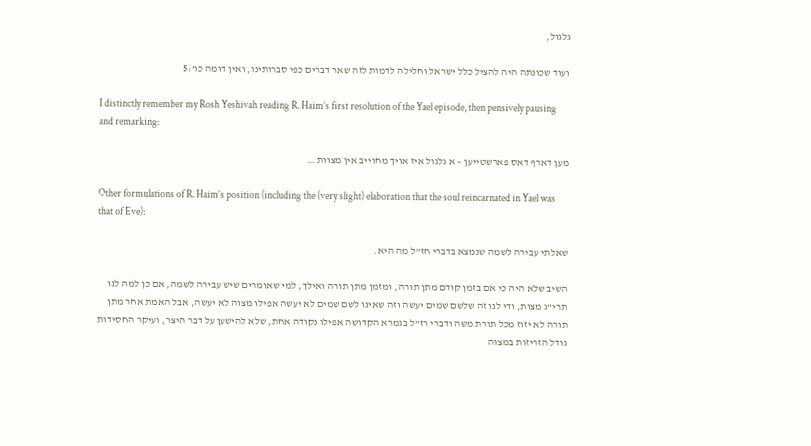גלגול,

ועוד שכונתה היה להציל כלל ישראל וחלילה לדמות לזה שאר דברים כפי סברותינו, ואין דומה כו’:5

I distinctly remember my Rosh Yeshivah reading R. Haim’s first resolution of the Yael episode, then pensively pausing and remarking:

מען דארף דאס פארשטייען – א גלגול איז אויך מחוייב אין מצוות …

Other formulations of R. Haim’s position (including the (very slight) elaboration that the soul reincarnated in Yael was that of Eve):

שאלתי עבירה לשמה שנמצא בדברי חז”ל מה היא.

השיב שלא היה כי אם בזמן קודם מתן תורה, ומזמן מתן תורה ואילך, למי שאומרים שיש עבירה לשמה, אם כן למה לנו תרי”ג מצות, ודי לנו זה שלשם שמים יעשה וזה שאינו לשם שמים לא יעשה אפילו מצוה לא יעשה, אבל האמת אחר מתן תורה לא יזוז מכל תורת משה ודברי רז”ל בגמרא הקדושה אפילו נקודה אחת, שלא להישען על דבר היצר, ועיקר החסידות גודל הזריזות במצוה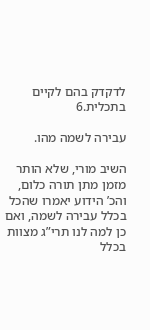לדקדק בהם לקיים בתכלית.6

עבירה לשמה מהו.

השיב מורי, שלא הותר מזמן מתן תורה כלום, והכ’ הידוע יאמרו שהכל בכלל עבירה לשמה, ואם כן למה לנו תרי”ג מצוות בכלל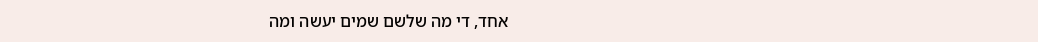אחד, די מה שלשם שמים יעשה ומה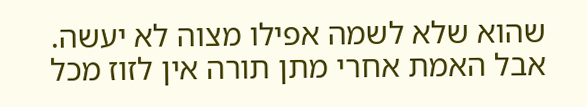שהוא שלא לשמה אפילו מצוה לא יעשה. אבל האמת אחרי מתן תורה אין לזוז מכל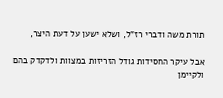תורת משה ודברי רז”ל, ושלא ישען על דעת היצר,

אבל עיקר החסידות גודל הזריזות במצוות ולדקדק בהם ולקיימן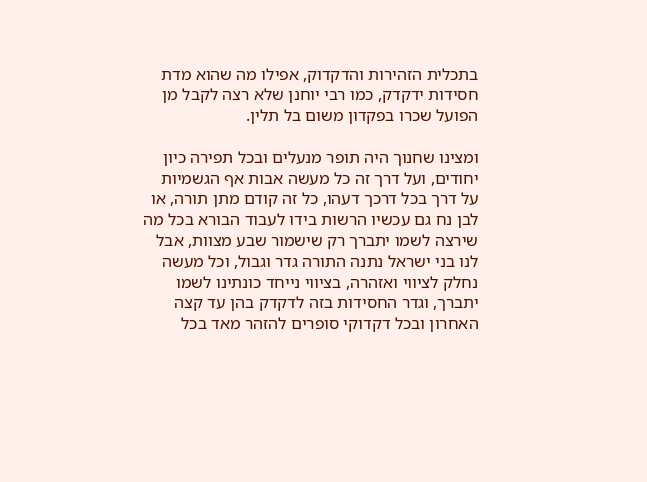בתכלית הזהירות והדקדוק, אפילו מה שהוא מדת חסידות ידקדק, כמו רבי יוחנן שלא רצה לקבל מן הפועל שכרו בפקדון משום בל תלין.

ומצינו שחנוך היה תופר מנעלים ובכל תפירה כיון יחודים, ועל דרך זה כל מעשה אבות אף הגשמיות על דרך בכל דרכך דעהו, כל זה קודם מתן תורה, או לבן נח גם עכשיו הרשות בידו לעבוד הבורא בכל מה שירצה לשמו יתברך רק שישמור שבע מצוות, אבל לנו בני ישראל נתנה התורה גדר וגבול, וכל מעשה נחלק לציווי ואזהרה, בציווי נייחד כונתינו לשמו יתברך, וגדר החסידות בזה לדקדק בהן עד קצה האחרון ובכל דקדוקי סופרים להזהר מאד בכל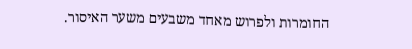החומרות ולפרוש מאחד משבעים משער האיסור.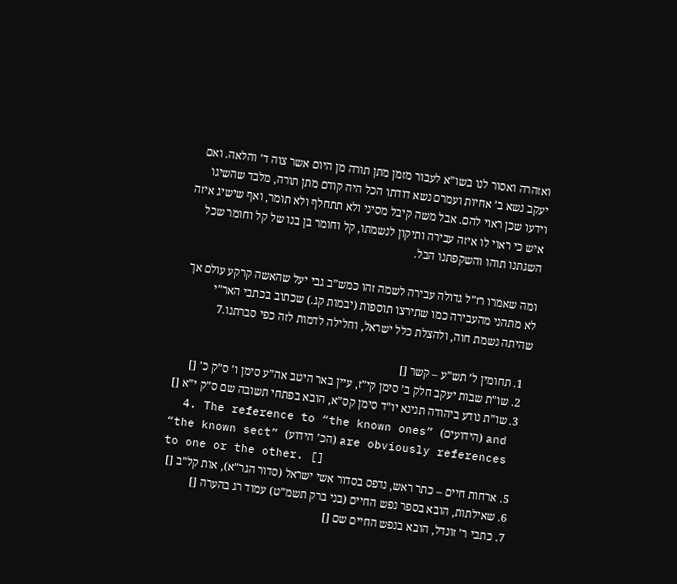ואזהרה ואסור לנו בשו”א לעבור מזמן מתן תורה מן היום אשר צוה ד’ והלאה. ואם יעקב נשא ב’ אחיות ועמרם נשא דודתו הכל היה קודם מתן תורה, מלבד שהשיגו וידעו שכן ראוי להם. אבל משה קיבל מסיני ולא תתחלף ולא תומר, ואף שישיג איזה איש כי ראוי לו איזה עבירה ותיקון לנשמתו, קל וחומר בן בנו של קל וחומר שכל השגתנו תוהו והשקפתנו הבל.

ומה שאמרו רז”ל גדולה עבירה לשמה זהו כמש”ב גבי יעל שהאשה קרקע עולם אך לא מתהני מהעבירה כמו שתירצו תוספות (יבמות קג.) שכתוב בכתבי האר”י שהיתה נשמת חוה, ולהצלת כלל ישראל, וחלילה לדמות לזה כפי סברתנו.7

  1. תחומין ל’ תש”ע – קשר []
  2. שו”ת שבות יעקב חלק ב’ סימן קי”ז, עיין באר היטב אה”ע סימן ו’ ס”ק כ’ []
  3. שו”ת נודע ביהודה תנינא יו”ד סימן קס”א, הובא בפתחי תשובה שם ס”ק י”א []
  4. The reference to “the known ones” (הידועים) and “the known sect” (הכ’ הידוע) are obviously references to one or the other. []
  5. ארחות חיים – כתר ראש, נדפס בסדור אשי ישראל (סדור הגר”א), אות קל”ב []
  6. שאילתות, הובא בספר נפש החיים (בני ברק תשמ”ט) עמוד רג בהערה []
  7. כתבי ר’ זונדל, הובא בנפש החיים שם []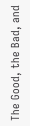The Good, the Bad, and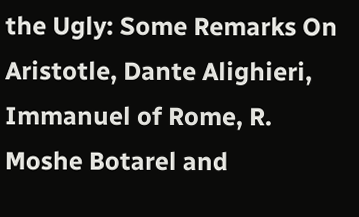the Ugly: Some Remarks On Aristotle, Dante Alighieri, Immanuel of Rome, R. Moshe Botarel and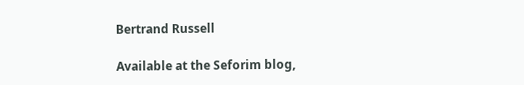Bertrand Russell

Available at the Seforim blog,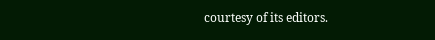courtesy of its editors.